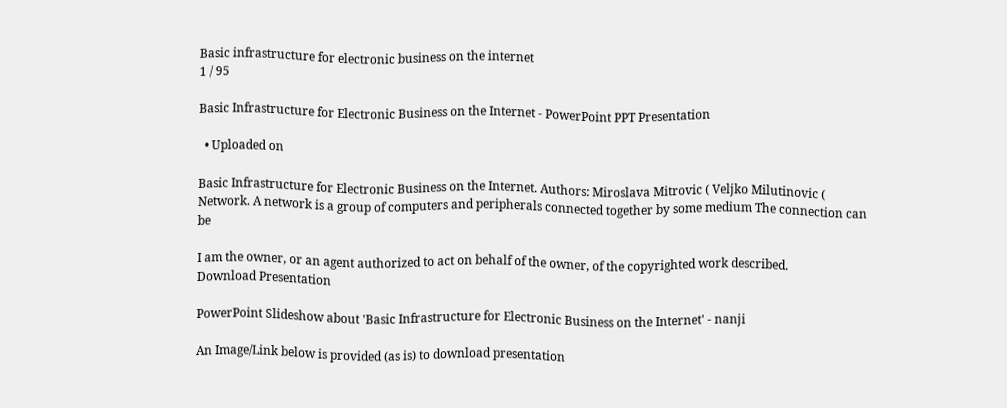Basic infrastructure for electronic business on the internet
1 / 95

Basic Infrastructure for Electronic Business on the Internet - PowerPoint PPT Presentation

  • Uploaded on

Basic Infrastructure for Electronic Business on the Internet. Authors: Miroslava Mitrovic ( Veljko Milutinovic ( Network. A network is a group of computers and peripherals connected together by some medium The connection can be

I am the owner, or an agent authorized to act on behalf of the owner, of the copyrighted work described.
Download Presentation

PowerPoint Slideshow about 'Basic Infrastructure for Electronic Business on the Internet' - nanji

An Image/Link below is provided (as is) to download presentation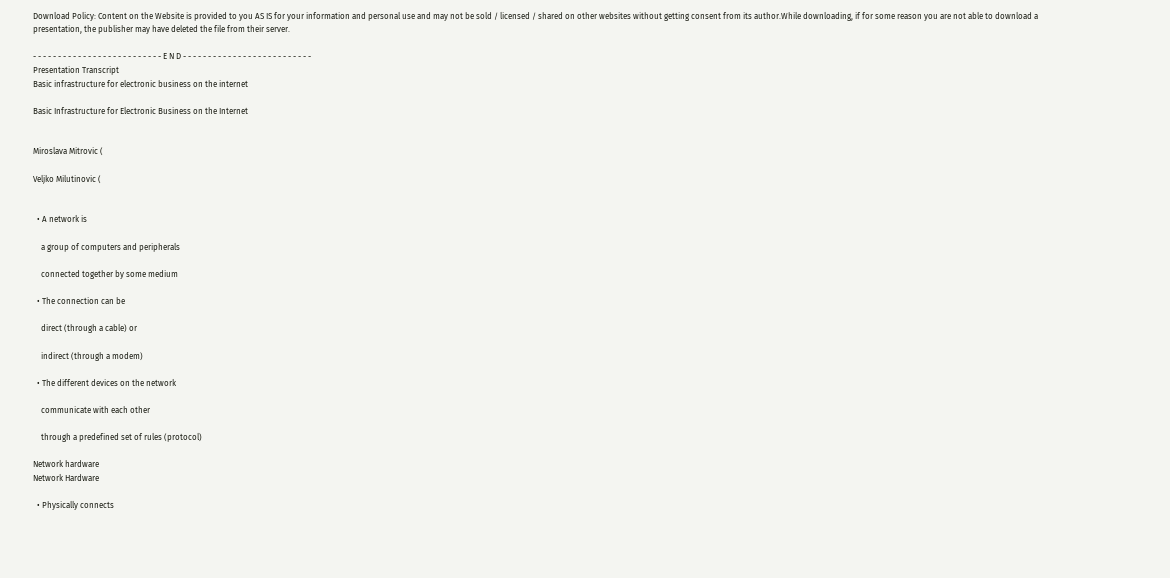Download Policy: Content on the Website is provided to you AS IS for your information and personal use and may not be sold / licensed / shared on other websites without getting consent from its author.While downloading, if for some reason you are not able to download a presentation, the publisher may have deleted the file from their server.

- - - - - - - - - - - - - - - - - - - - - - - - - - E N D - - - - - - - - - - - - - - - - - - - - - - - - - -
Presentation Transcript
Basic infrastructure for electronic business on the internet

Basic Infrastructure for Electronic Business on the Internet


Miroslava Mitrovic (

Veljko Milutinovic (


  • A network is

    a group of computers and peripherals

    connected together by some medium

  • The connection can be

    direct (through a cable) or

    indirect (through a modem)

  • The different devices on the network

    communicate with each other

    through a predefined set of rules (protocol)

Network hardware
Network Hardware

  • Physically connects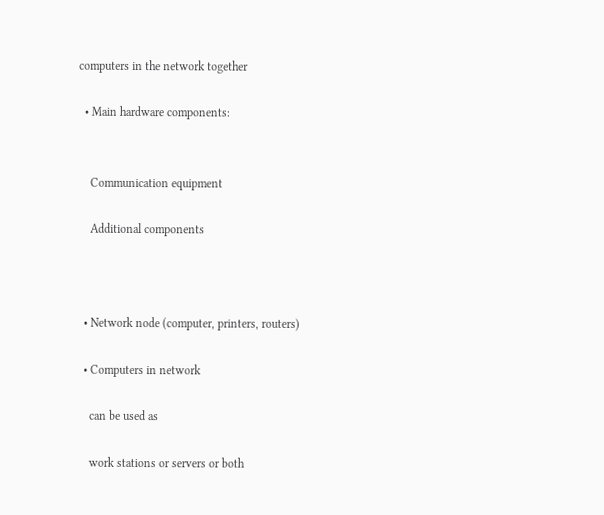computers in the network together

  • Main hardware components:


    Communication equipment

    Additional components



  • Network node (computer, printers, routers)

  • Computers in network

    can be used as

    work stations or servers or both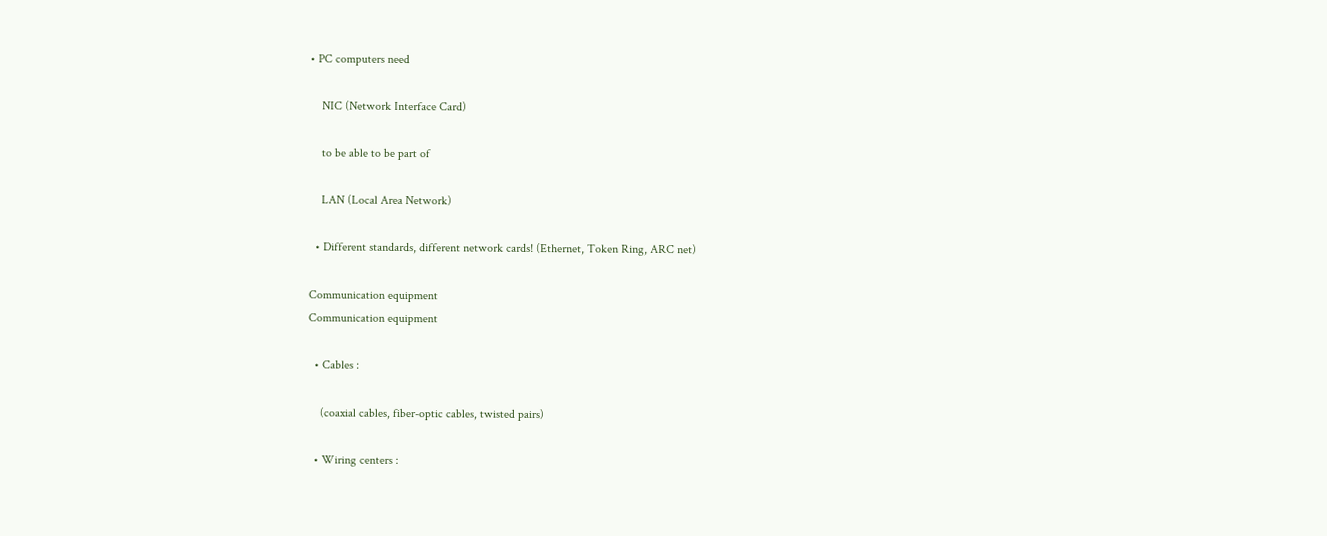• PC computers need

    NIC (Network Interface Card)

    to be able to be part of

    LAN (Local Area Network)

  • Different standards, different network cards! (Ethernet, Token Ring, ARC net)

Communication equipment
Communication equipment

  • Cables :

    (coaxial cables, fiber-optic cables, twisted pairs)

  • Wiring centers :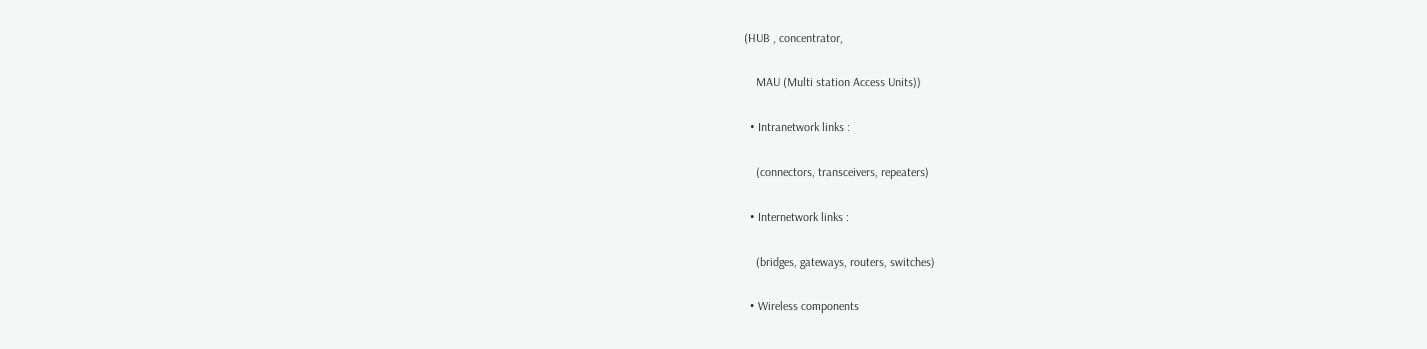(HUB , concentrator,

    MAU (Multi station Access Units))

  • Intranetwork links :

    (connectors, transceivers, repeaters)

  • Internetwork links :

    (bridges, gateways, routers, switches)

  • Wireless components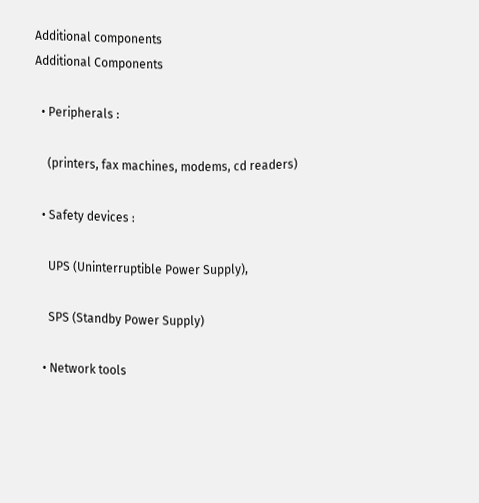Additional components
Additional Components

  • Peripherals :

    (printers, fax machines, modems, cd readers)

  • Safety devices :

    UPS (Uninterruptible Power Supply),

    SPS (Standby Power Supply)

  • Network tools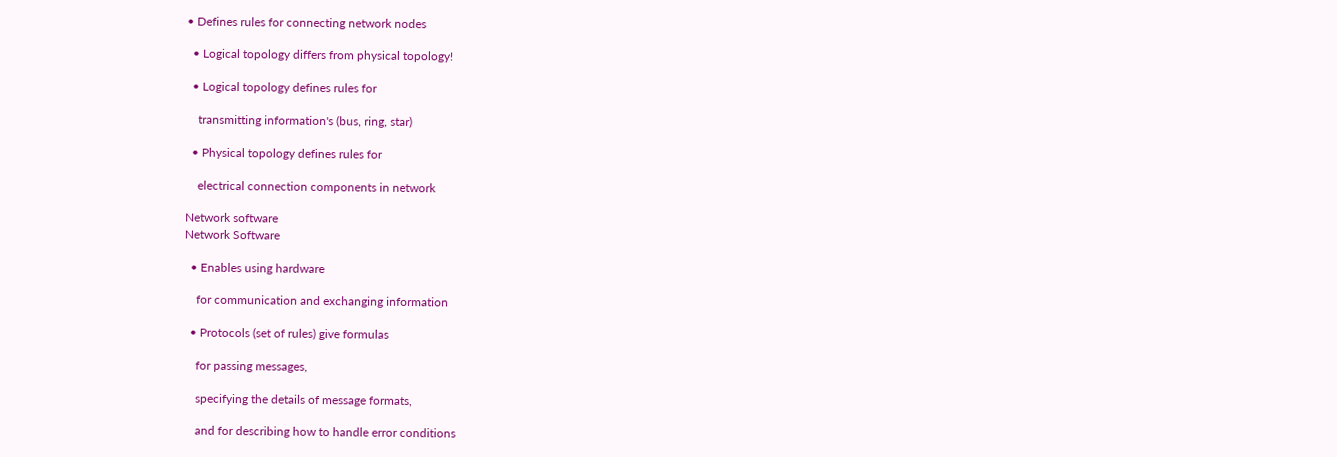• Defines rules for connecting network nodes

  • Logical topology differs from physical topology!

  • Logical topology defines rules for

    transmitting information's (bus, ring, star)

  • Physical topology defines rules for

    electrical connection components in network

Network software
Network Software

  • Enables using hardware

    for communication and exchanging information

  • Protocols (set of rules) give formulas

    for passing messages,

    specifying the details of message formats,

    and for describing how to handle error conditions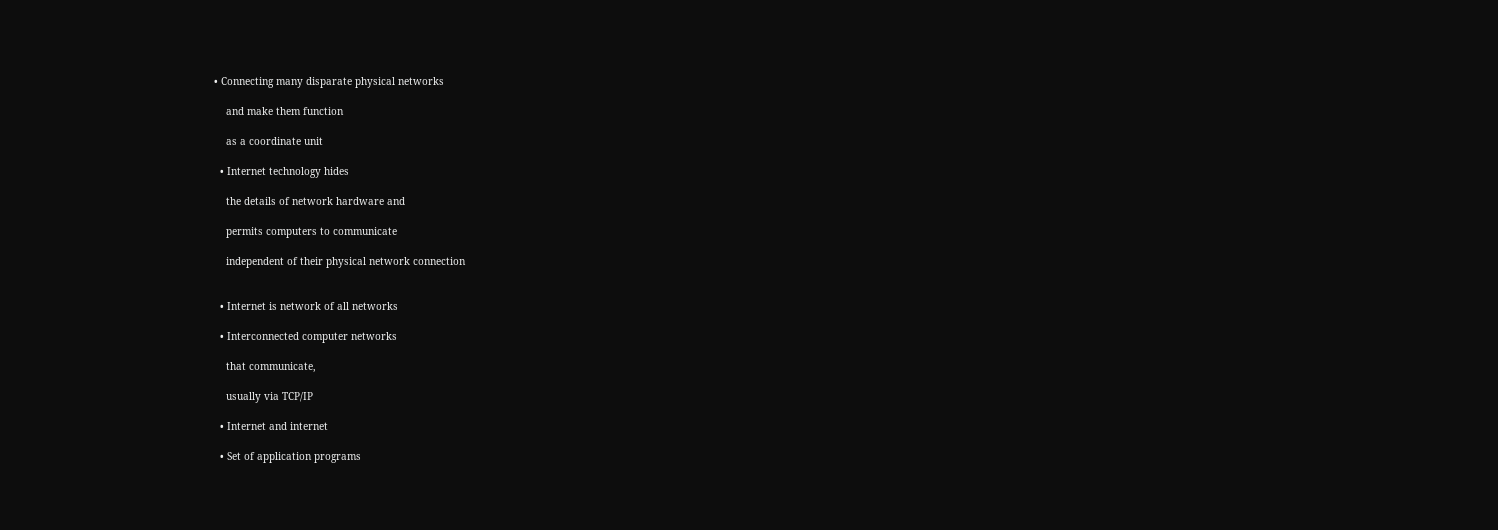• Connecting many disparate physical networks

    and make them function

    as a coordinate unit

  • Internet technology hides

    the details of network hardware and

    permits computers to communicate

    independent of their physical network connection


  • Internet is network of all networks

  • Interconnected computer networks

    that communicate,

    usually via TCP/IP

  • Internet and internet

  • Set of application programs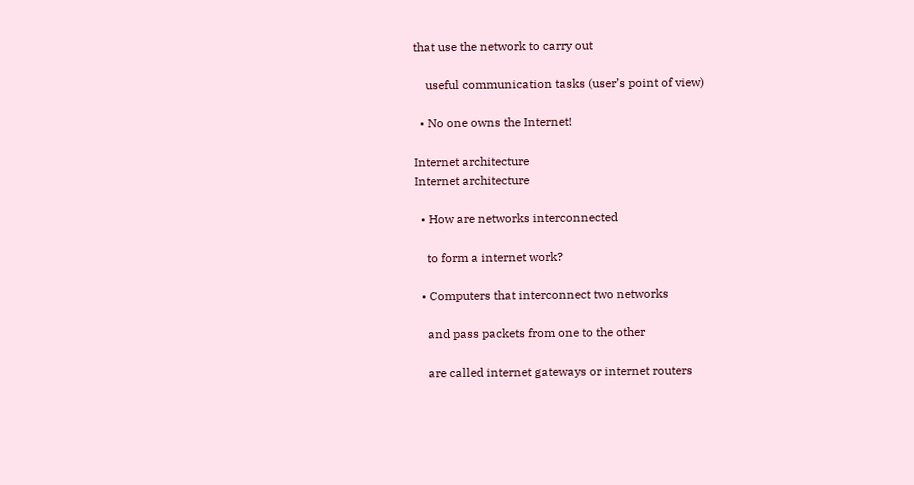that use the network to carry out

    useful communication tasks (user’s point of view)

  • No one owns the Internet!

Internet architecture
Internet architecture

  • How are networks interconnected

    to form a internet work?

  • Computers that interconnect two networks

    and pass packets from one to the other

    are called internet gateways or internet routers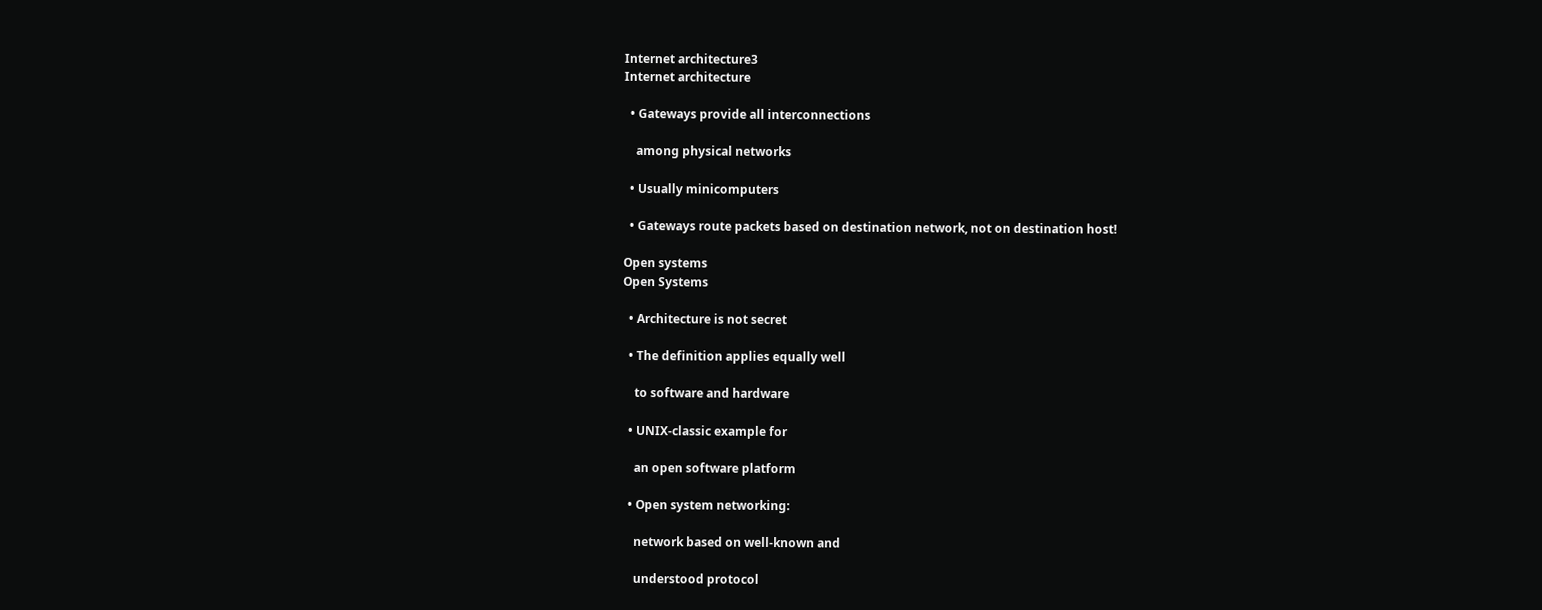Internet architecture3
Internet architecture

  • Gateways provide all interconnections

    among physical networks

  • Usually minicomputers

  • Gateways route packets based on destination network, not on destination host!

Open systems
Open Systems

  • Architecture is not secret

  • The definition applies equally well

    to software and hardware

  • UNIX-classic example for

    an open software platform

  • Open system networking:

    network based on well-known and

    understood protocol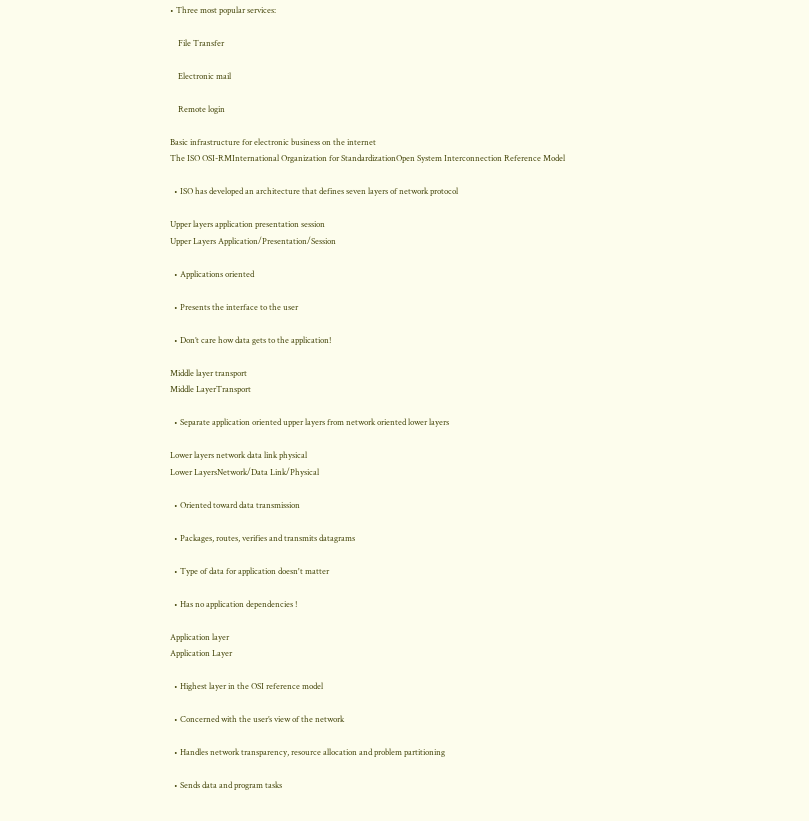• Three most popular services:

    File Transfer

    Electronic mail

    Remote login

Basic infrastructure for electronic business on the internet
The ISO OSI-RMInternational Organization for StandardizationOpen System Interconnection Reference Model

  • ISO has developed an architecture that defines seven layers of network protocol

Upper layers application presentation session
Upper Layers Application/Presentation/Session

  • Applications oriented

  • Presents the interface to the user

  • Don’t care how data gets to the application!

Middle layer transport
Middle LayerTransport

  • Separate application oriented upper layers from network oriented lower layers

Lower layers network data link physical
Lower LayersNetwork/Data Link/Physical

  • Oriented toward data transmission

  • Packages, routes, verifies and transmits datagrams

  • Type of data for application doesn't matter

  • Has no application dependencies !

Application layer
Application Layer

  • Highest layer in the OSI reference model

  • Concerned with the user’s view of the network

  • Handles network transparency, resource allocation and problem partitioning

  • Sends data and program tasks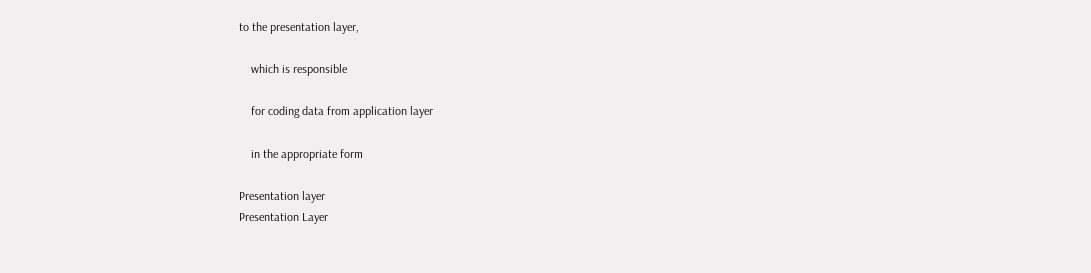to the presentation layer,

    which is responsible

    for coding data from application layer

    in the appropriate form

Presentation layer
Presentation Layer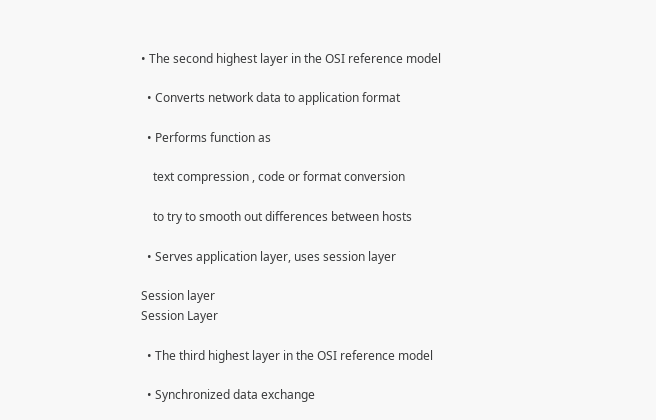• The second highest layer in the OSI reference model

  • Converts network data to application format

  • Performs function as

    text compression , code or format conversion

    to try to smooth out differences between hosts

  • Serves application layer, uses session layer

Session layer
Session Layer

  • The third highest layer in the OSI reference model

  • Synchronized data exchange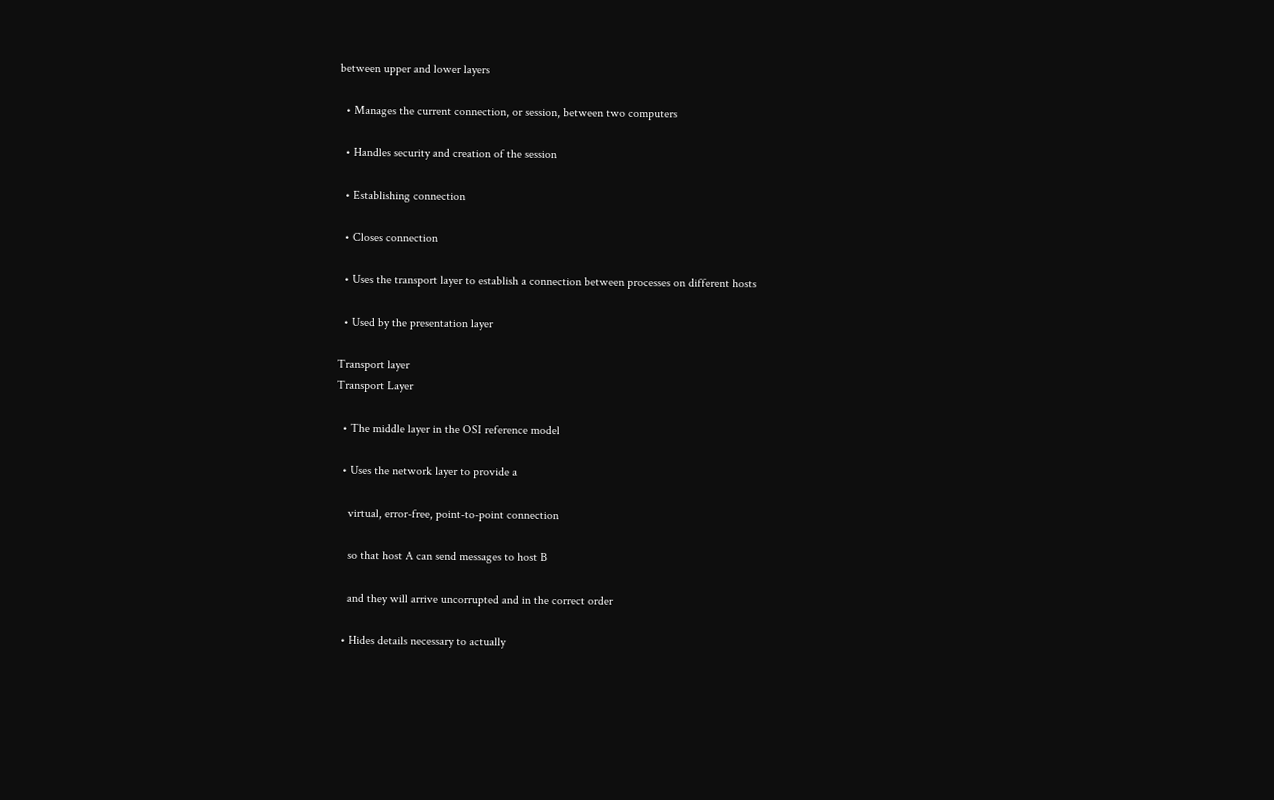between upper and lower layers

  • Manages the current connection, or session, between two computers

  • Handles security and creation of the session

  • Establishing connection

  • Closes connection

  • Uses the transport layer to establish a connection between processes on different hosts

  • Used by the presentation layer

Transport layer
Transport Layer

  • The middle layer in the OSI reference model

  • Uses the network layer to provide a

    virtual, error-free, point-to-point connection

    so that host A can send messages to host B

    and they will arrive uncorrupted and in the correct order

  • Hides details necessary to actually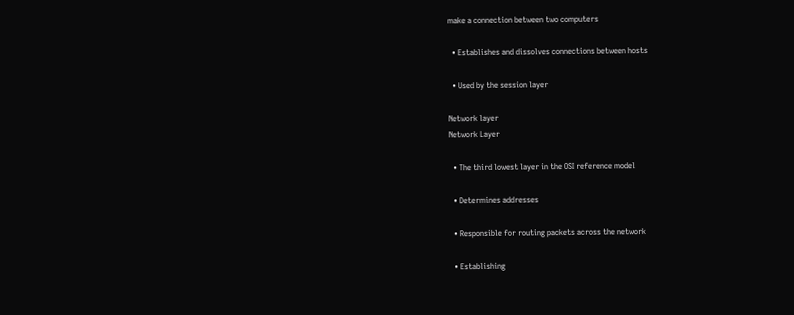make a connection between two computers

  • Establishes and dissolves connections between hosts

  • Used by the session layer

Network layer
Network Layer

  • The third lowest layer in the OSI reference model

  • Determines addresses

  • Responsible for routing packets across the network

  • Establishing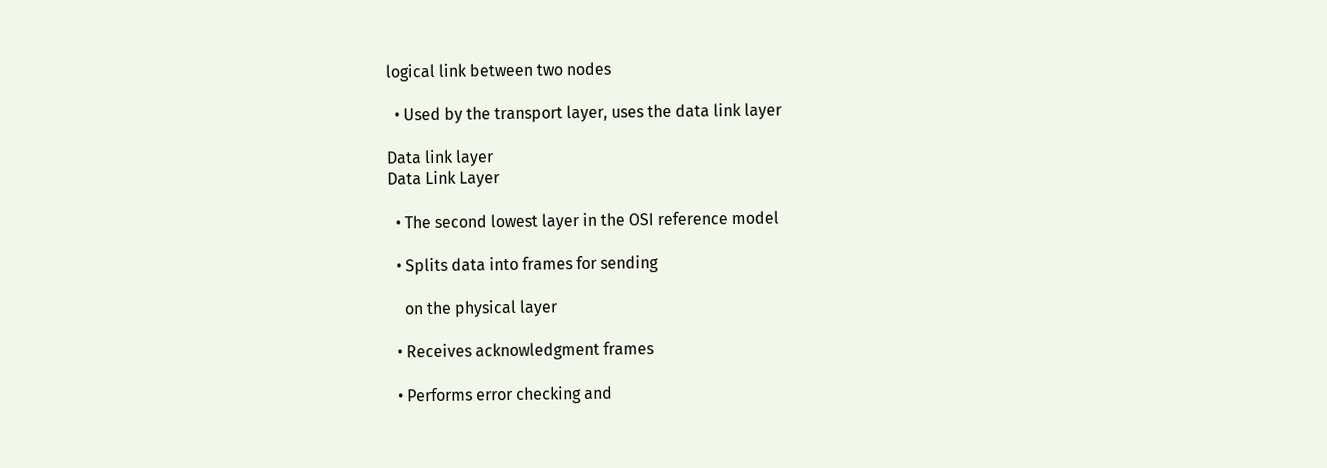logical link between two nodes

  • Used by the transport layer, uses the data link layer

Data link layer
Data Link Layer

  • The second lowest layer in the OSI reference model

  • Splits data into frames for sending

    on the physical layer

  • Receives acknowledgment frames

  • Performs error checking and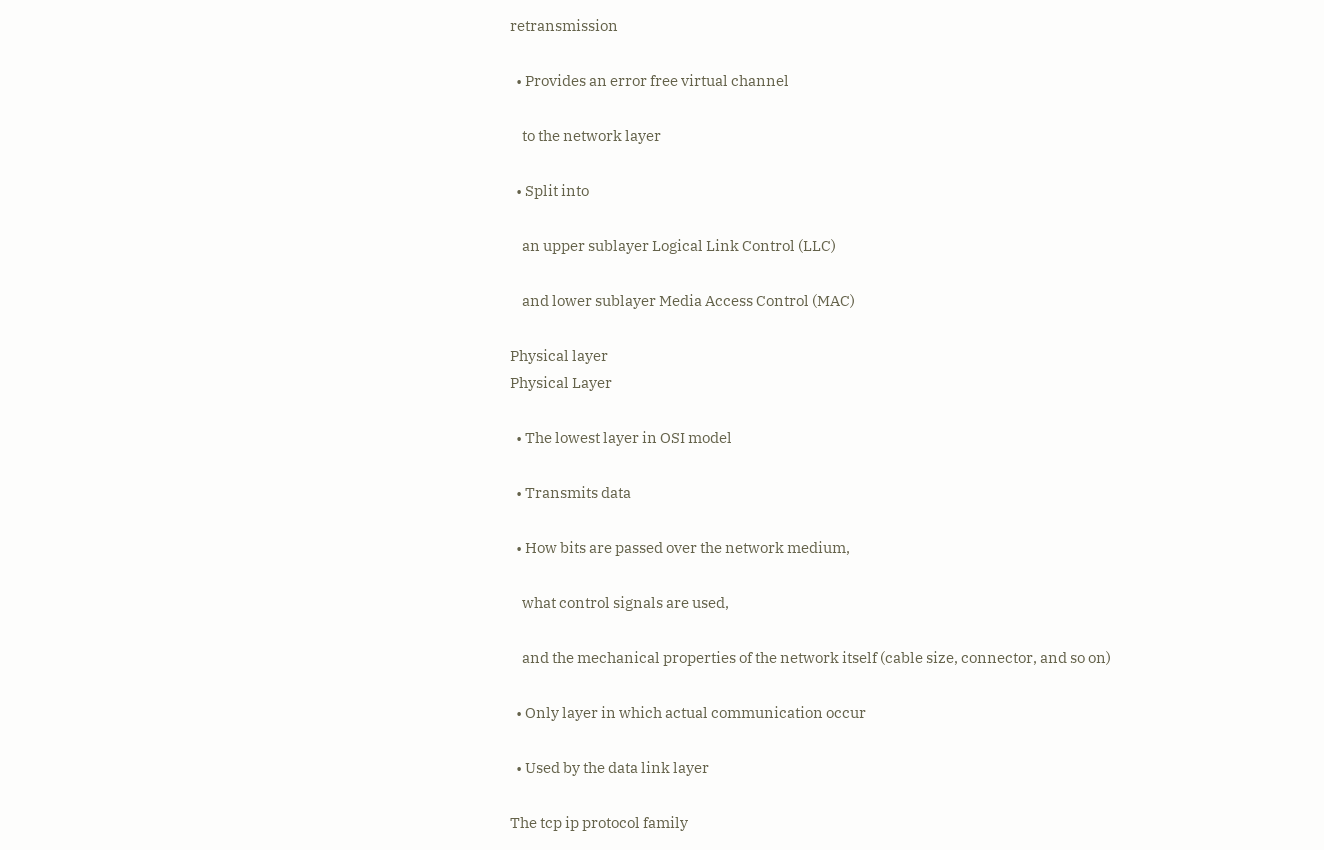retransmission

  • Provides an error free virtual channel

    to the network layer

  • Split into

    an upper sublayer Logical Link Control (LLC)

    and lower sublayer Media Access Control (MAC)

Physical layer
Physical Layer

  • The lowest layer in OSI model

  • Transmits data

  • How bits are passed over the network medium,

    what control signals are used,

    and the mechanical properties of the network itself (cable size, connector, and so on)

  • Only layer in which actual communication occur

  • Used by the data link layer

The tcp ip protocol family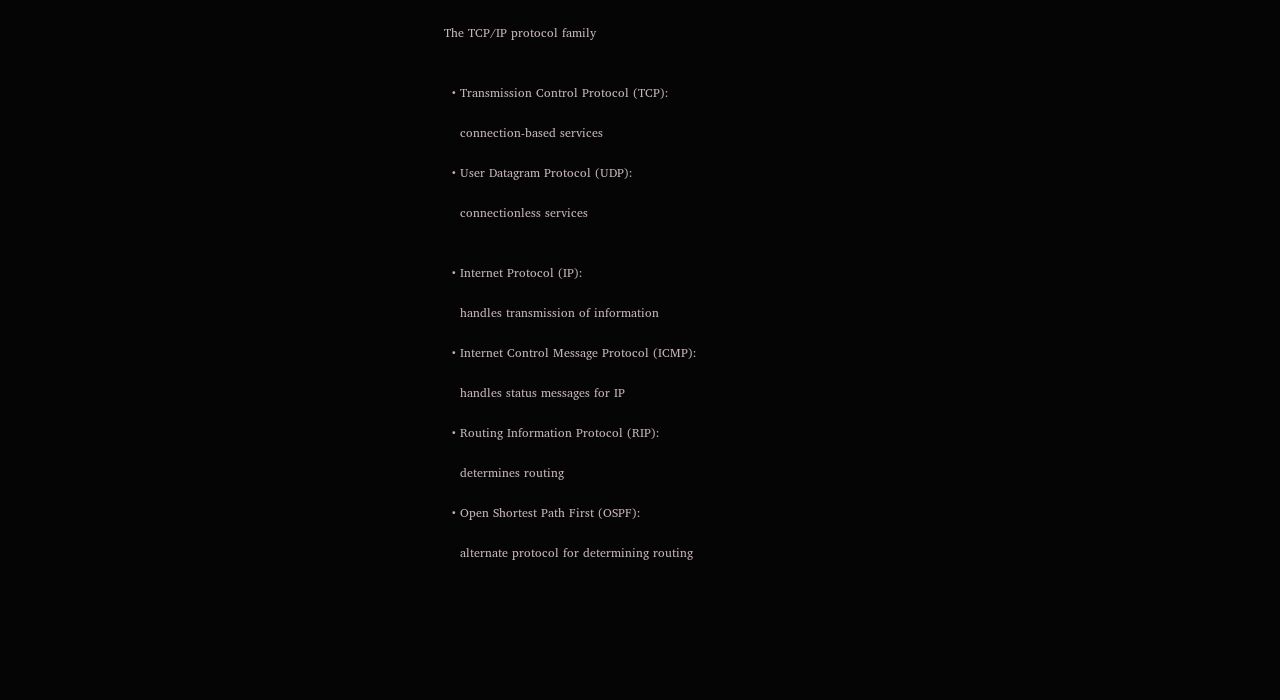The TCP/IP protocol family


  • Transmission Control Protocol (TCP):

    connection-based services

  • User Datagram Protocol (UDP):

    connectionless services


  • Internet Protocol (IP):

    handles transmission of information

  • Internet Control Message Protocol (ICMP):

    handles status messages for IP

  • Routing Information Protocol (RIP):

    determines routing

  • Open Shortest Path First (OSPF):

    alternate protocol for determining routing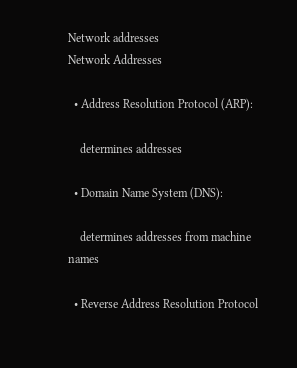Network addresses
Network Addresses

  • Address Resolution Protocol (ARP):

    determines addresses

  • Domain Name System (DNS):

    determines addresses from machine names

  • Reverse Address Resolution Protocol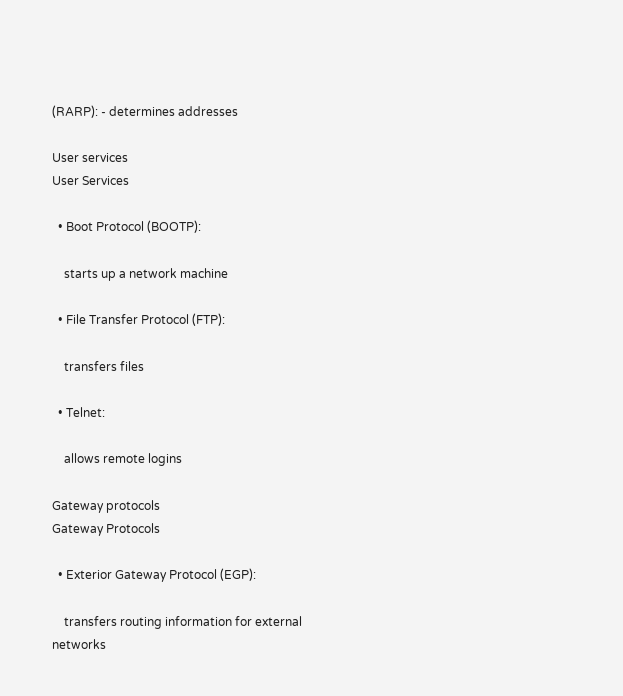(RARP): - determines addresses

User services
User Services

  • Boot Protocol (BOOTP):

    starts up a network machine

  • File Transfer Protocol (FTP):

    transfers files

  • Telnet:

    allows remote logins

Gateway protocols
Gateway Protocols

  • Exterior Gateway Protocol (EGP):

    transfers routing information for external networks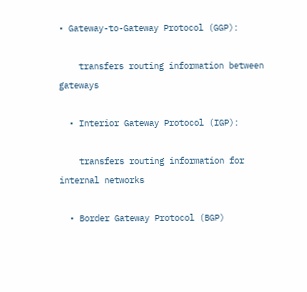• Gateway-to-Gateway Protocol (GGP):

    transfers routing information between gateways

  • Interior Gateway Protocol (IGP):

    transfers routing information for internal networks

  • Border Gateway Protocol (BGP)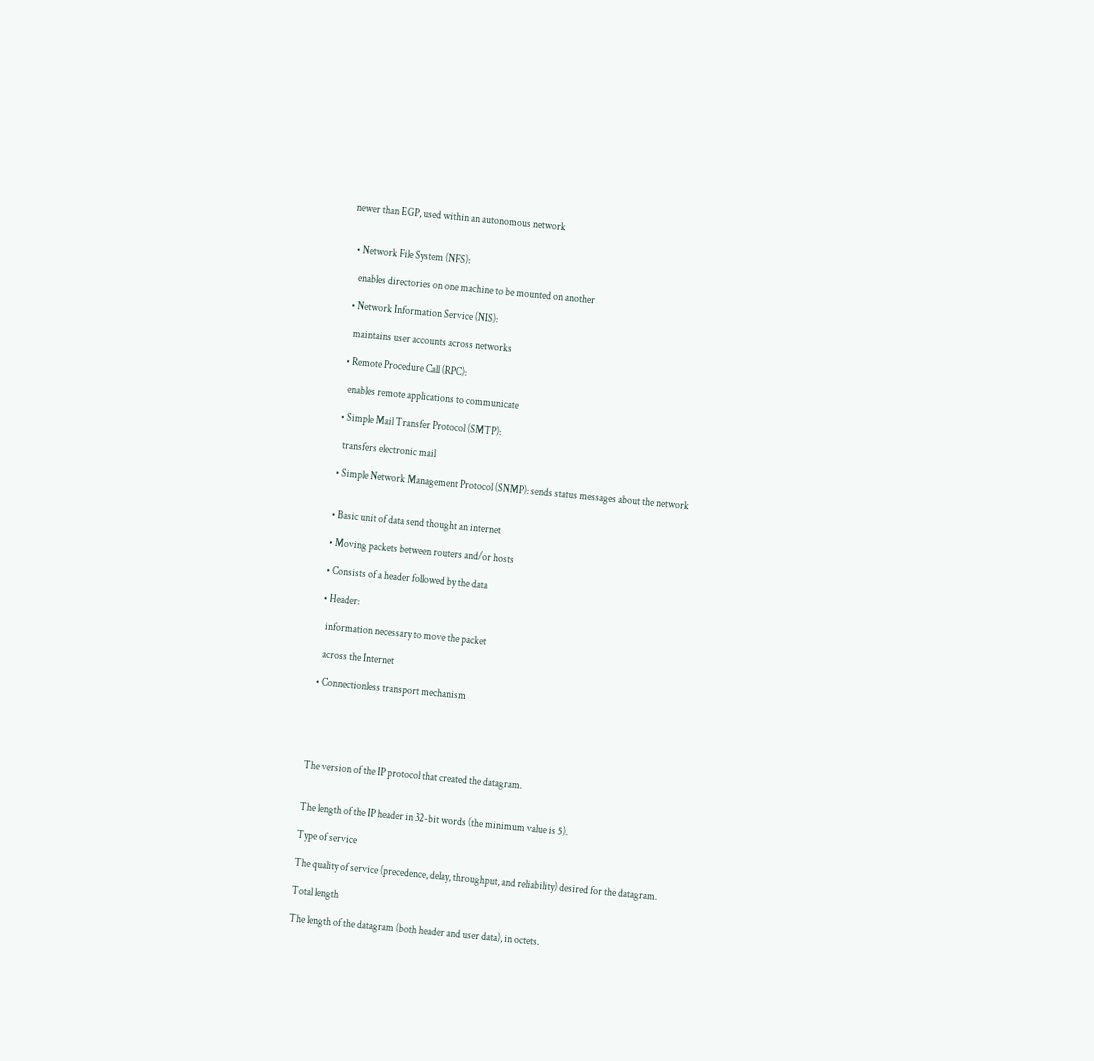newer than EGP, used within an autonomous network


  • Network File System (NFS):

    enables directories on one machine to be mounted on another

  • Network Information Service (NIS):

    maintains user accounts across networks

  • Remote Procedure Call (RPC):

    enables remote applications to communicate

  • Simple Mail Transfer Protocol (SMTP):

    transfers electronic mail

  • Simple Network Management Protocol (SNMP): sends status messages about the network


  • Basic unit of data send thought an internet

  • Moving packets between routers and/or hosts

  • Consists of a header followed by the data

  • Header:

    information necessary to move the packet

    across the Internet

  • Connectionless transport mechanism





The version of the IP protocol that created the datagram.


The length of the IP header in 32-bit words (the minimum value is 5).

Type of service

The quality of service (precedence, delay, throughput, and reliability) desired for the datagram.

Total length

The length of the datagram (both header and user data), in octets.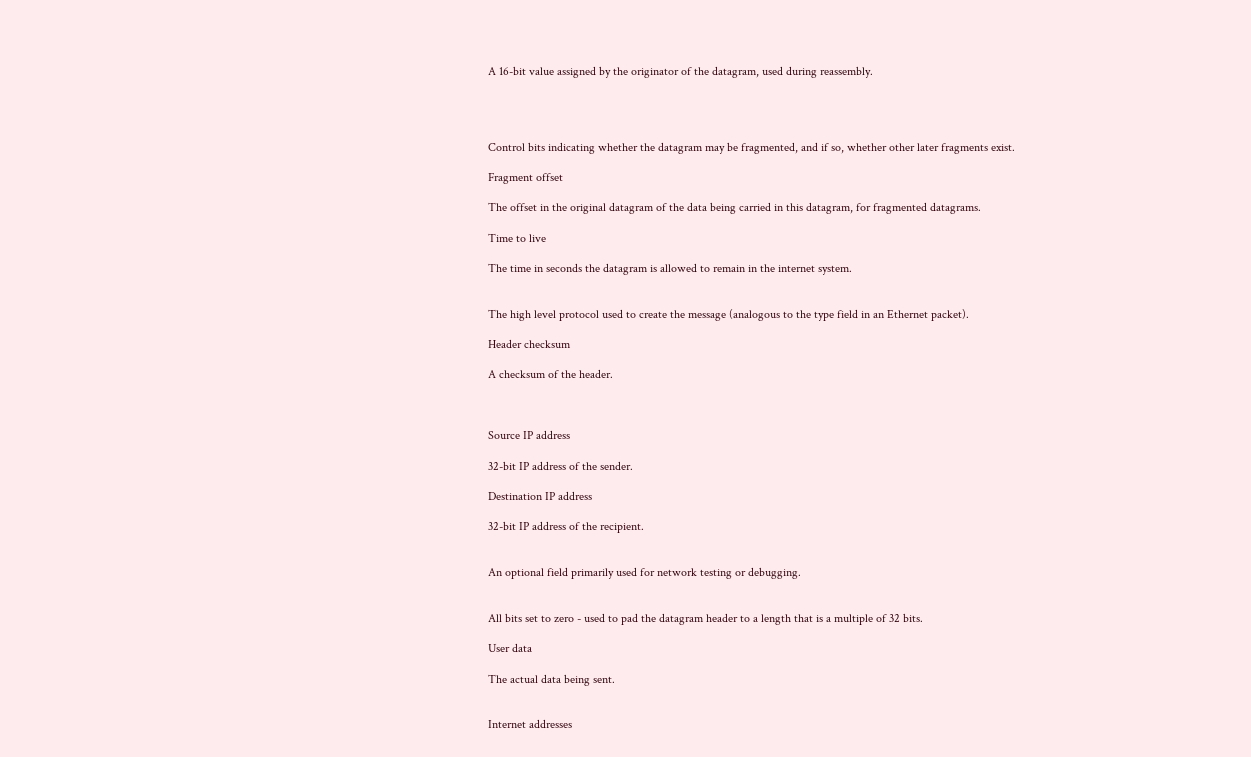A 16-bit value assigned by the originator of the datagram, used during reassembly.




Control bits indicating whether the datagram may be fragmented, and if so, whether other later fragments exist.

Fragment offset

The offset in the original datagram of the data being carried in this datagram, for fragmented datagrams.

Time to live

The time in seconds the datagram is allowed to remain in the internet system.


The high level protocol used to create the message (analogous to the type field in an Ethernet packet).

Header checksum

A checksum of the header.



Source IP address

32-bit IP address of the sender.

Destination IP address

32-bit IP address of the recipient.


An optional field primarily used for network testing or debugging.


All bits set to zero - used to pad the datagram header to a length that is a multiple of 32 bits.

User data

The actual data being sent.


Internet addresses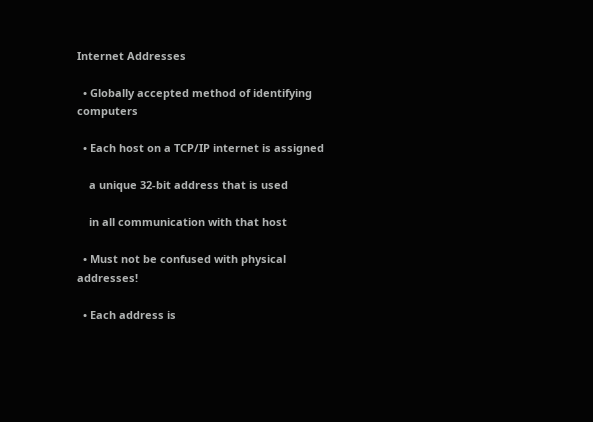Internet Addresses

  • Globally accepted method of identifying computers

  • Each host on a TCP/IP internet is assigned

    a unique 32-bit address that is used

    in all communication with that host

  • Must not be confused with physical addresses!

  • Each address is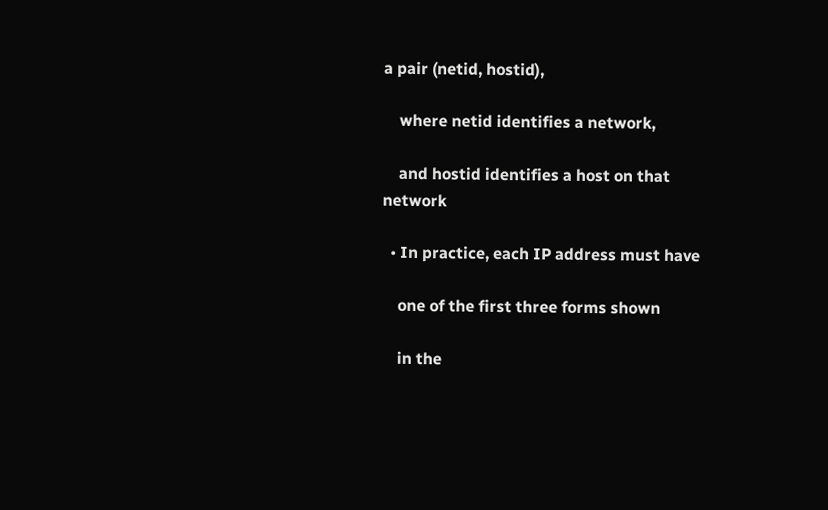a pair (netid, hostid),

    where netid identifies a network,

    and hostid identifies a host on that network

  • In practice, each IP address must have

    one of the first three forms shown

    in the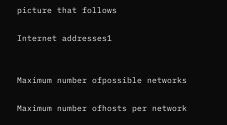picture that follows

Internet addresses1


Maximum number ofpossible networks

Maximum number ofhosts per network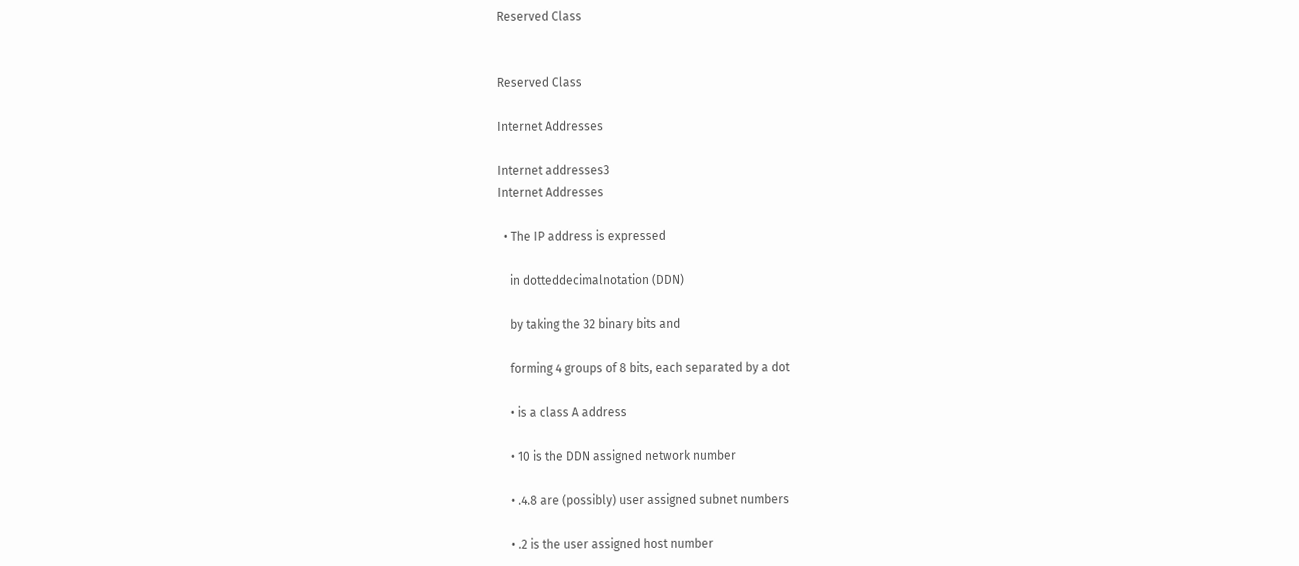Reserved Class


Reserved Class

Internet Addresses

Internet addresses3
Internet Addresses

  • The IP address is expressed

    in dotteddecimalnotation (DDN)

    by taking the 32 binary bits and

    forming 4 groups of 8 bits, each separated by a dot

    • is a class A address

    • 10 is the DDN assigned network number

    • .4.8 are (possibly) user assigned subnet numbers

    • .2 is the user assigned host number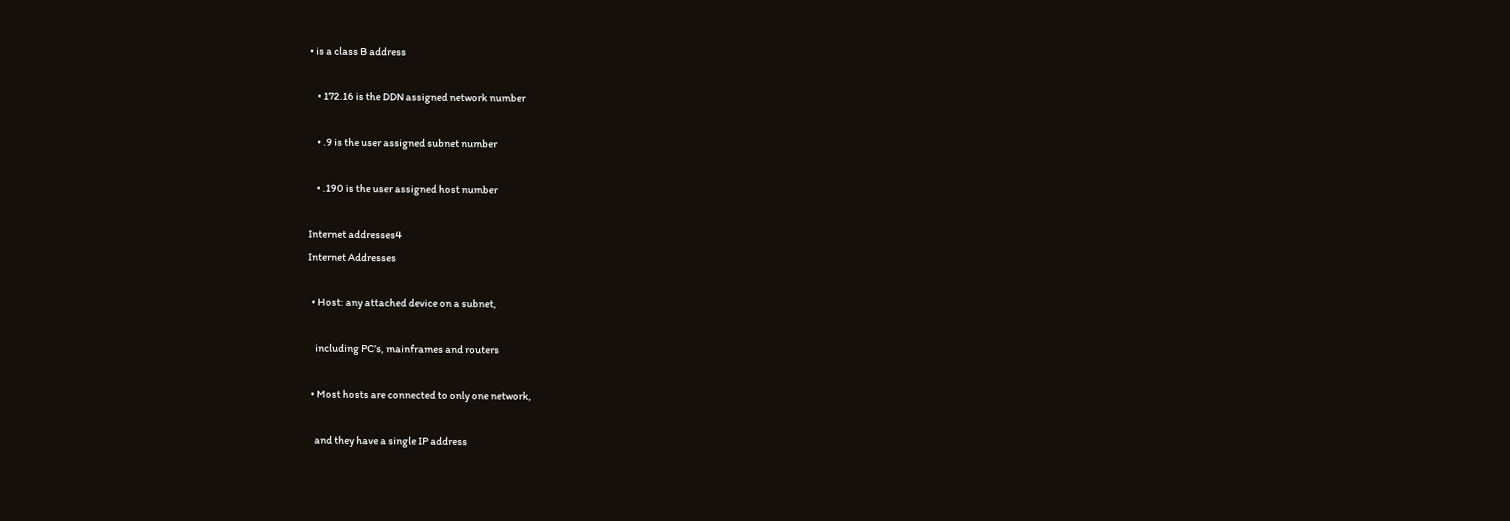• is a class B address

    • 172.16 is the DDN assigned network number

    • .9 is the user assigned subnet number

    • .190 is the user assigned host number

Internet addresses4
Internet Addresses

  • Host: any attached device on a subnet,

    including PC’s, mainframes and routers

  • Most hosts are connected to only one network,

    and they have a single IP address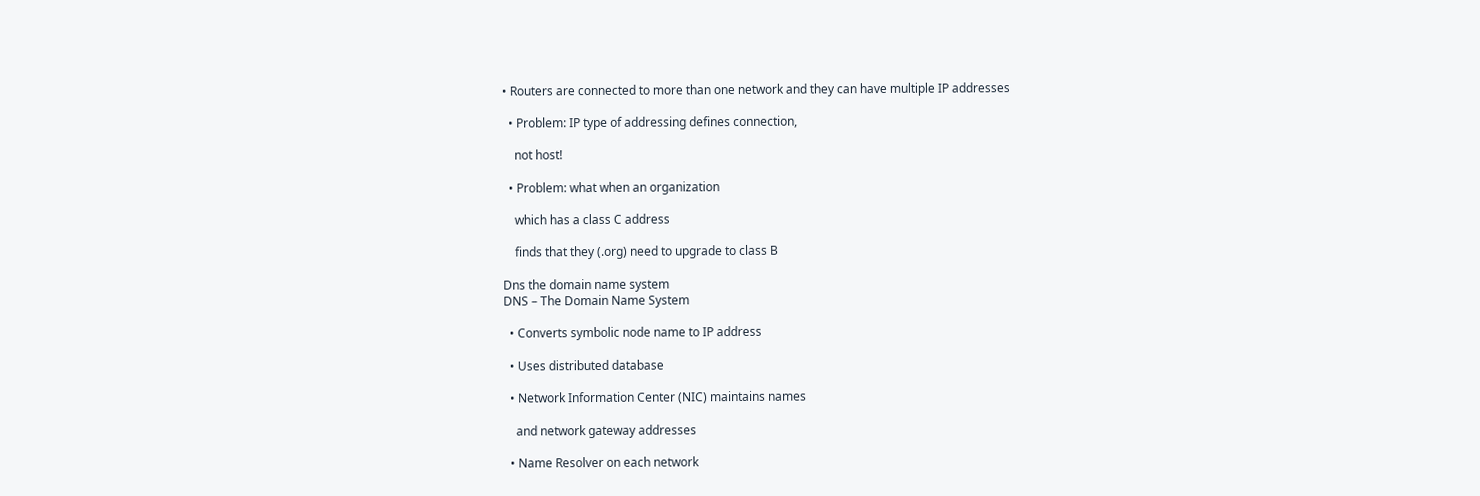• Routers are connected to more than one network and they can have multiple IP addresses

  • Problem: IP type of addressing defines connection,

    not host!

  • Problem: what when an organization

    which has a class C address

    finds that they (.org) need to upgrade to class B

Dns the domain name system
DNS – The Domain Name System

  • Converts symbolic node name to IP address

  • Uses distributed database

  • Network Information Center (NIC) maintains names

    and network gateway addresses

  • Name Resolver on each network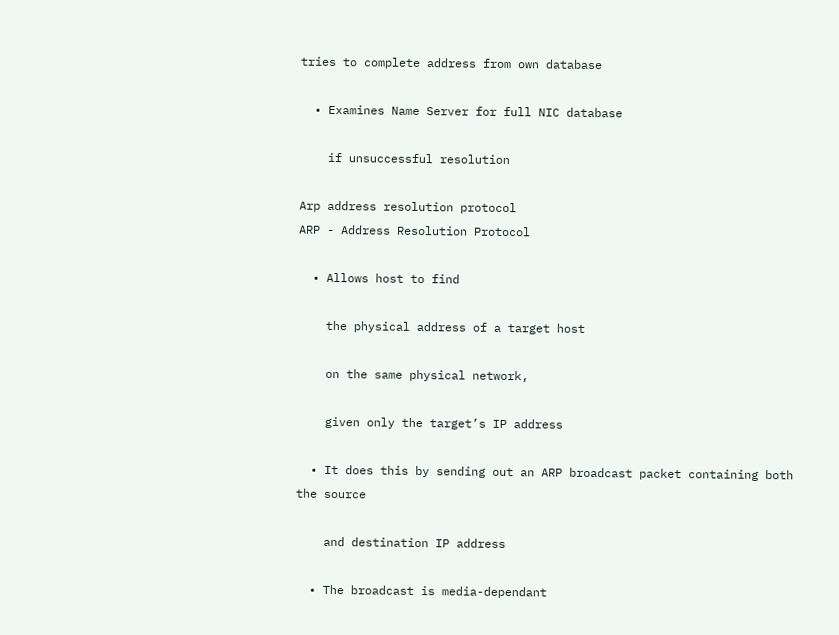tries to complete address from own database

  • Examines Name Server for full NIC database

    if unsuccessful resolution

Arp address resolution protocol
ARP - Address Resolution Protocol

  • Allows host to find

    the physical address of a target host

    on the same physical network,

    given only the target’s IP address

  • It does this by sending out an ARP broadcast packet containing both the source

    and destination IP address

  • The broadcast is media-dependant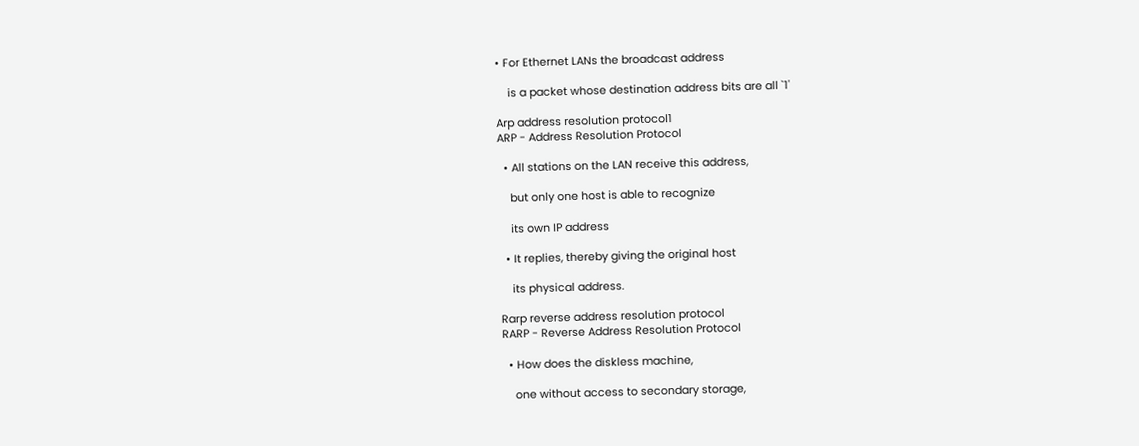• For Ethernet LANs the broadcast address

    is a packet whose destination address bits are all `1'

Arp address resolution protocol1
ARP - Address Resolution Protocol

  • All stations on the LAN receive this address,

    but only one host is able to recognize

    its own IP address

  • It replies, thereby giving the original host

    its physical address.

Rarp reverse address resolution protocol
RARP - Reverse Address Resolution Protocol

  • How does the diskless machine,

    one without access to secondary storage,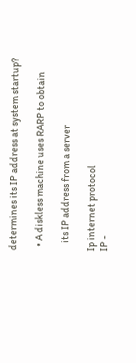determines its IP address at system startup?

  • A diskless machine uses RARP to obtain

    its IP address from a server

Ip internet protocol
IP -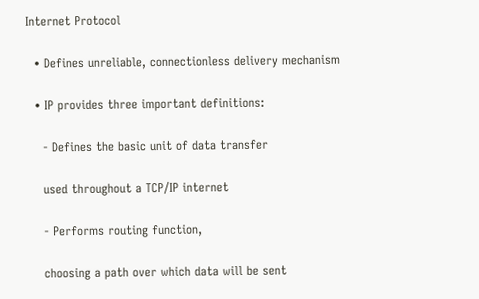Internet Protocol

  • Defines unreliable, connectionless delivery mechanism

  • IP provides three important definitions:

    - Defines the basic unit of data transfer

    used throughout a TCP/IP internet

    - Performs routing function,

    choosing a path over which data will be sent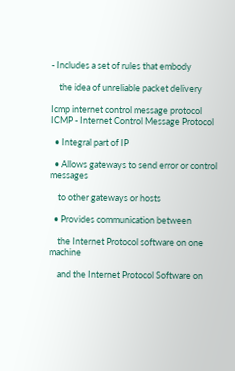- Includes a set of rules that embody

    the idea of unreliable packet delivery

Icmp internet control message protocol
ICMP - Internet Control Message Protocol

  • Integral part of IP

  • Allows gateways to send error or control messages

    to other gateways or hosts

  • Provides communication between

    the Internet Protocol software on one machine

    and the Internet Protocol Software on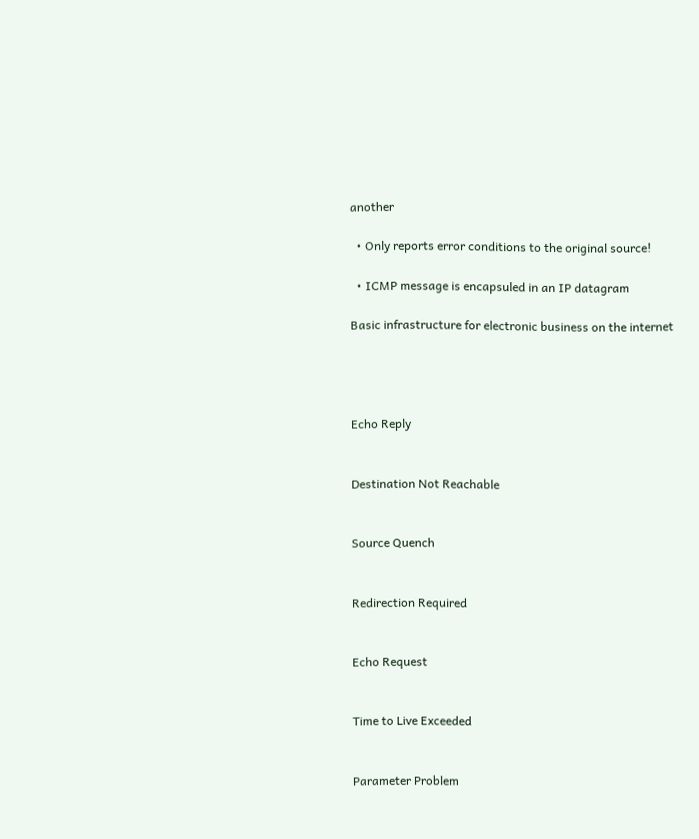another

  • Only reports error conditions to the original source!

  • ICMP message is encapsuled in an IP datagram

Basic infrastructure for electronic business on the internet




Echo Reply


Destination Not Reachable


Source Quench


Redirection Required


Echo Request


Time to Live Exceeded


Parameter Problem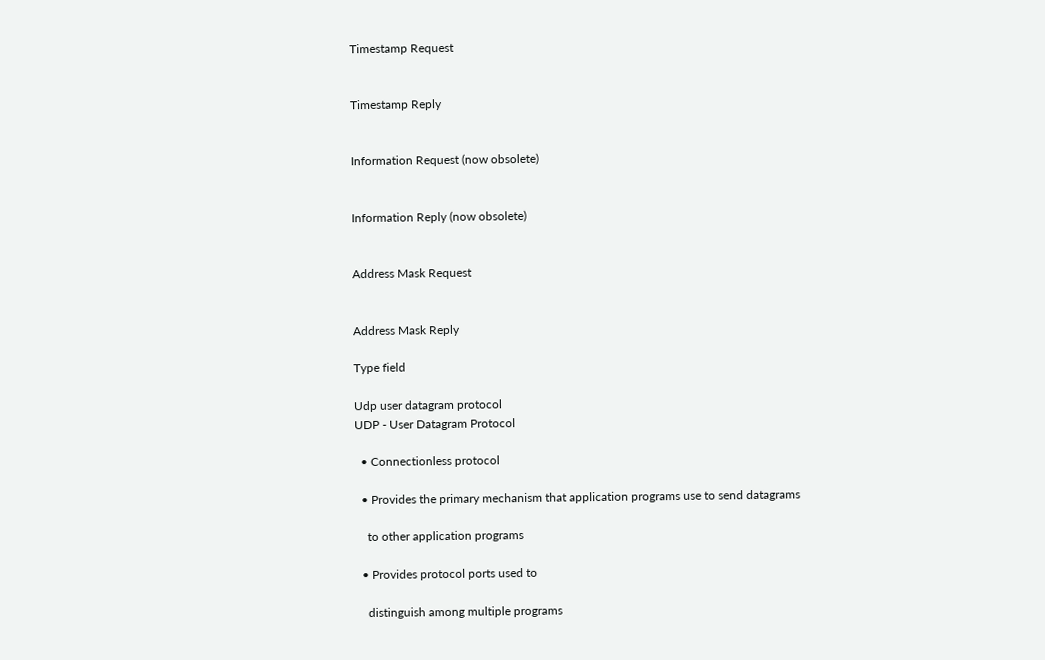Timestamp Request


Timestamp Reply


Information Request (now obsolete)


Information Reply (now obsolete)


Address Mask Request


Address Mask Reply

Type field

Udp user datagram protocol
UDP - User Datagram Protocol

  • Connectionless protocol

  • Provides the primary mechanism that application programs use to send datagrams

    to other application programs

  • Provides protocol ports used to

    distinguish among multiple programs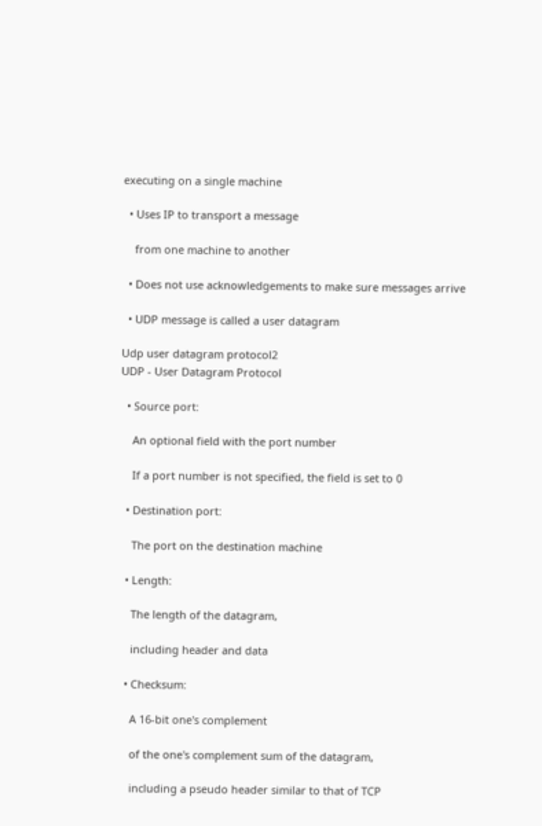executing on a single machine

  • Uses IP to transport a message

    from one machine to another

  • Does not use acknowledgements to make sure messages arrive

  • UDP message is called a user datagram

Udp user datagram protocol2
UDP - User Datagram Protocol

  • Source port:

    An optional field with the port number

    If a port number is not specified, the field is set to 0

  • Destination port:

    The port on the destination machine

  • Length:

    The length of the datagram,

    including header and data

  • Checksum:

    A 16-bit one's complement

    of the one's complement sum of the datagram,

    including a pseudo header similar to that of TCP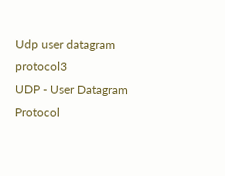Udp user datagram protocol3
UDP - User Datagram Protocol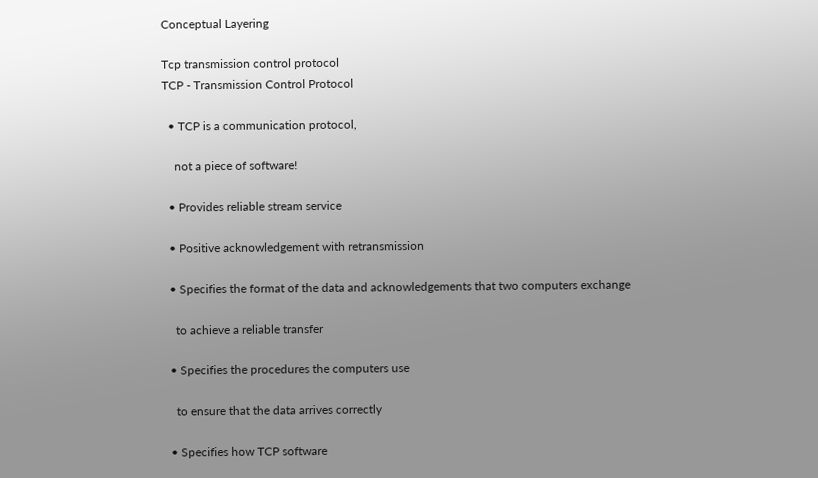Conceptual Layering

Tcp transmission control protocol
TCP - Transmission Control Protocol

  • TCP is a communication protocol,

    not a piece of software!

  • Provides reliable stream service

  • Positive acknowledgement with retransmission

  • Specifies the format of the data and acknowledgements that two computers exchange

    to achieve a reliable transfer

  • Specifies the procedures the computers use

    to ensure that the data arrives correctly

  • Specifies how TCP software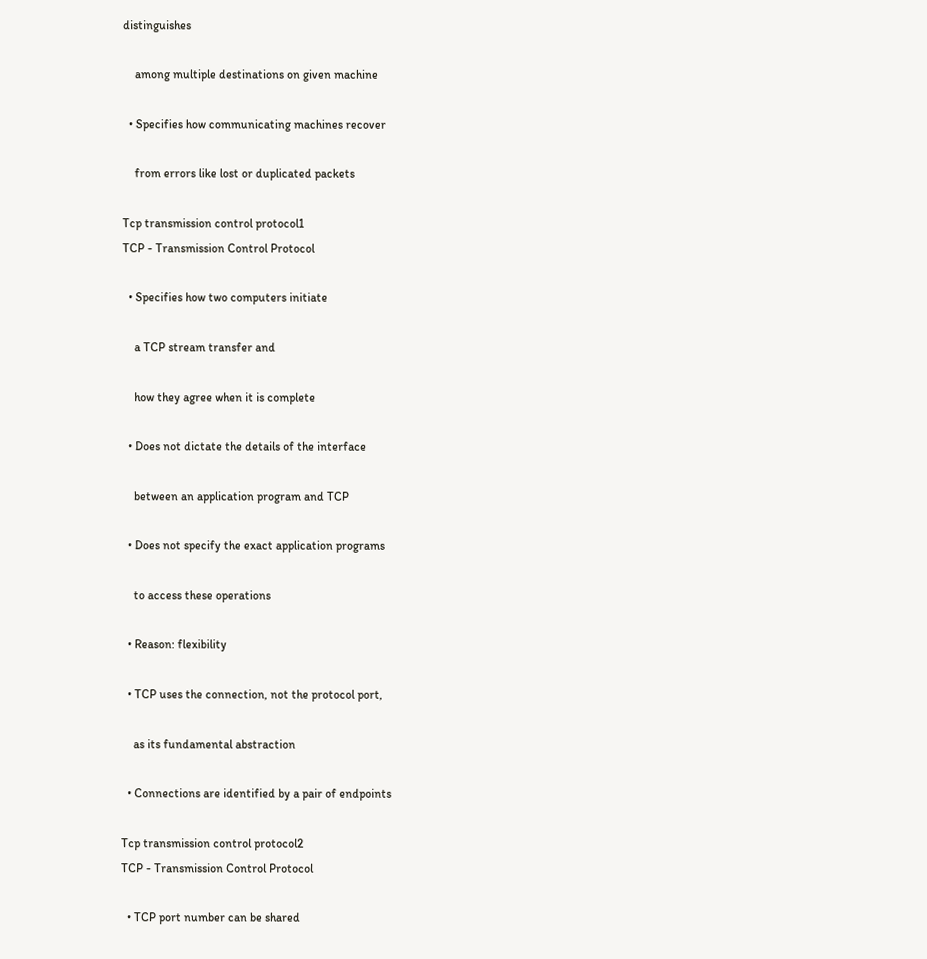distinguishes

    among multiple destinations on given machine

  • Specifies how communicating machines recover

    from errors like lost or duplicated packets

Tcp transmission control protocol1
TCP - Transmission Control Protocol

  • Specifies how two computers initiate

    a TCP stream transfer and

    how they agree when it is complete

  • Does not dictate the details of the interface

    between an application program and TCP

  • Does not specify the exact application programs

    to access these operations

  • Reason: flexibility

  • TCP uses the connection, not the protocol port,

    as its fundamental abstraction

  • Connections are identified by a pair of endpoints

Tcp transmission control protocol2
TCP - Transmission Control Protocol

  • TCP port number can be shared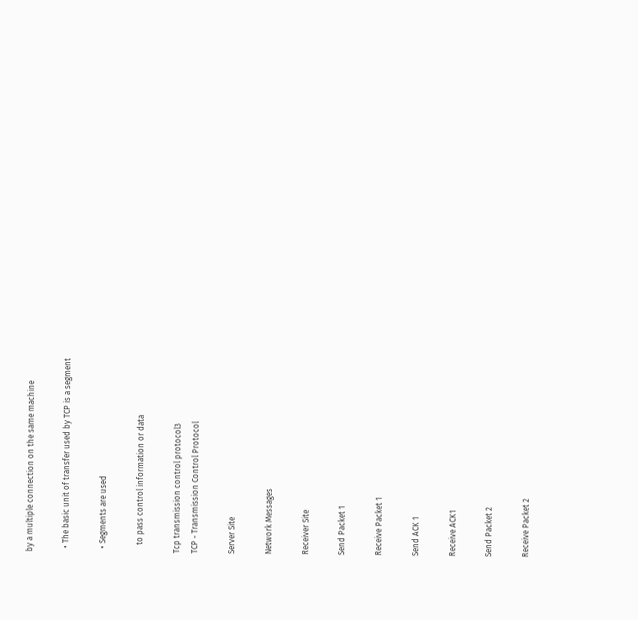by a multiple connection on the same machine

  • The basic unit of transfer used by TCP is a segment

  • Segments are used

    to pass control information or data

Tcp transmission control protocol3
TCP - Transmission Control Protocol

Server Site

Network Messages

Receiver Site

Send Packet 1

Receive Packet 1

Send ACK 1

Receive ACK1

Send Packet 2

Receive Packet 2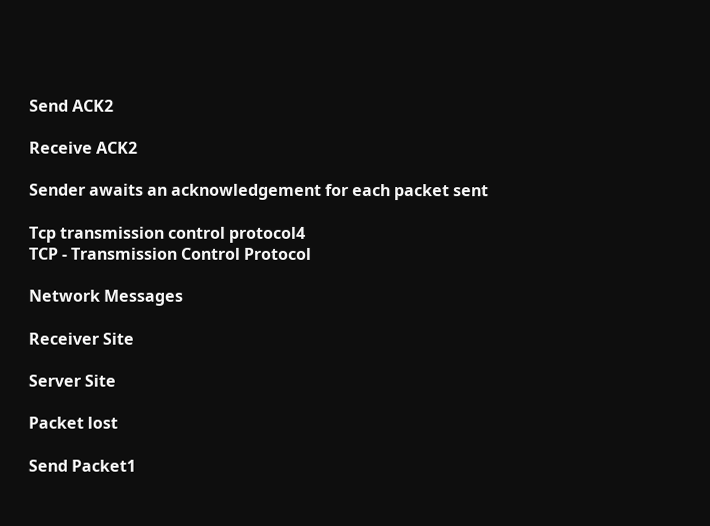Send ACK2

Receive ACK2

Sender awaits an acknowledgement for each packet sent

Tcp transmission control protocol4
TCP - Transmission Control Protocol

Network Messages

Receiver Site

Server Site

Packet lost

Send Packet1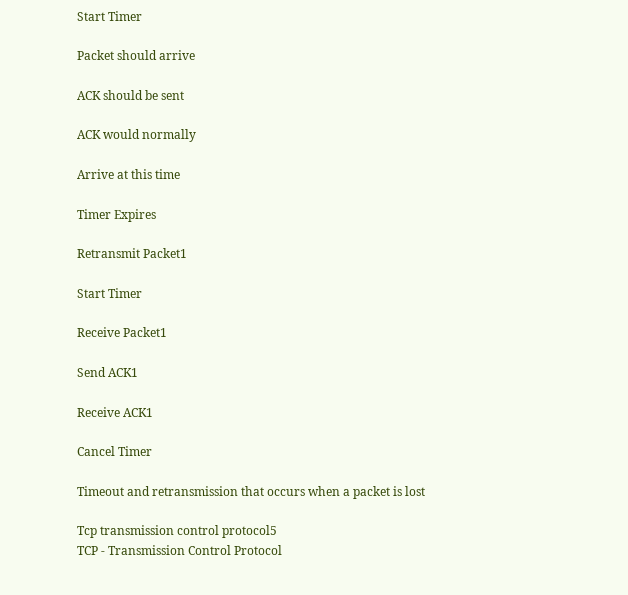Start Timer

Packet should arrive

ACK should be sent

ACK would normally

Arrive at this time

Timer Expires

Retransmit Packet1

Start Timer

Receive Packet1

Send ACK1

Receive ACK1

Cancel Timer

Timeout and retransmission that occurs when a packet is lost

Tcp transmission control protocol5
TCP - Transmission Control Protocol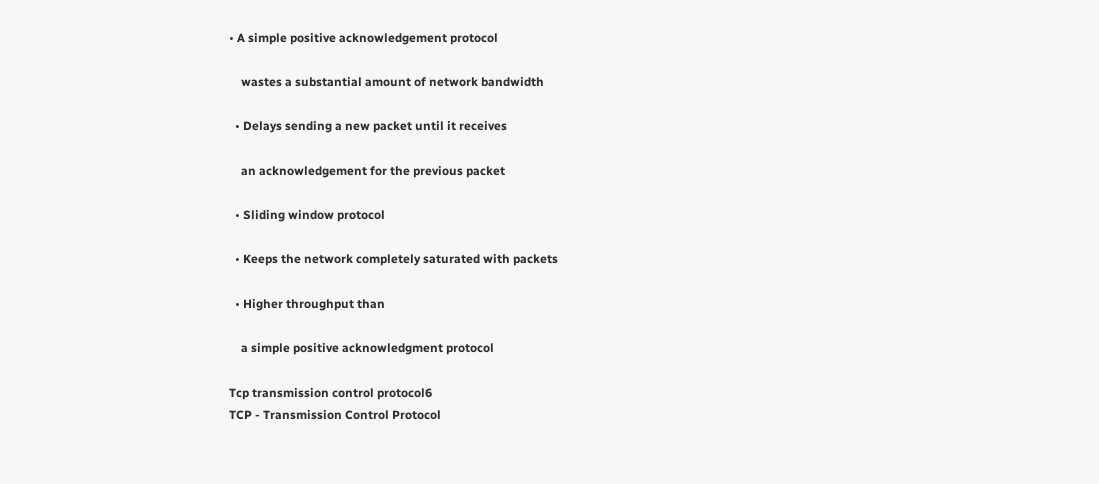• A simple positive acknowledgement protocol

    wastes a substantial amount of network bandwidth

  • Delays sending a new packet until it receives

    an acknowledgement for the previous packet

  • Sliding window protocol

  • Keeps the network completely saturated with packets

  • Higher throughput than

    a simple positive acknowledgment protocol

Tcp transmission control protocol6
TCP - Transmission Control Protocol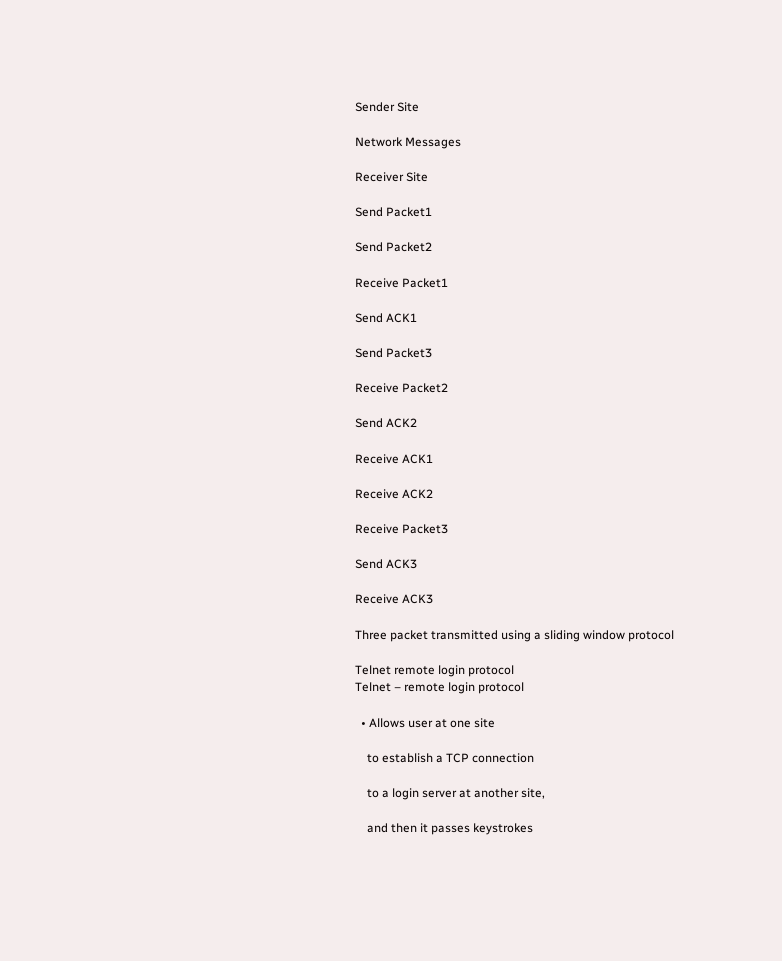Sender Site

Network Messages

Receiver Site

Send Packet1

Send Packet2

Receive Packet1

Send ACK1

Send Packet3

Receive Packet2

Send ACK2

Receive ACK1

Receive ACK2

Receive Packet3

Send ACK3

Receive ACK3

Three packet transmitted using a sliding window protocol

Telnet remote login protocol
Telnet – remote login protocol

  • Allows user at one site

    to establish a TCP connection

    to a login server at another site,

    and then it passes keystrokes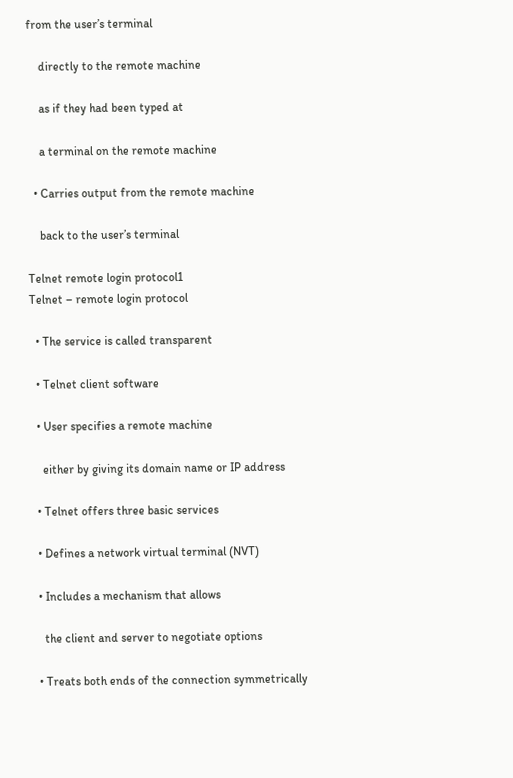from the user’s terminal

    directly to the remote machine

    as if they had been typed at

    a terminal on the remote machine

  • Carries output from the remote machine

    back to the user’s terminal

Telnet remote login protocol1
Telnet – remote login protocol

  • The service is called transparent

  • Telnet client software

  • User specifies a remote machine

    either by giving its domain name or IP address

  • Telnet offers three basic services

  • Defines a network virtual terminal (NVT)

  • Includes a mechanism that allows

    the client and server to negotiate options

  • Treats both ends of the connection symmetrically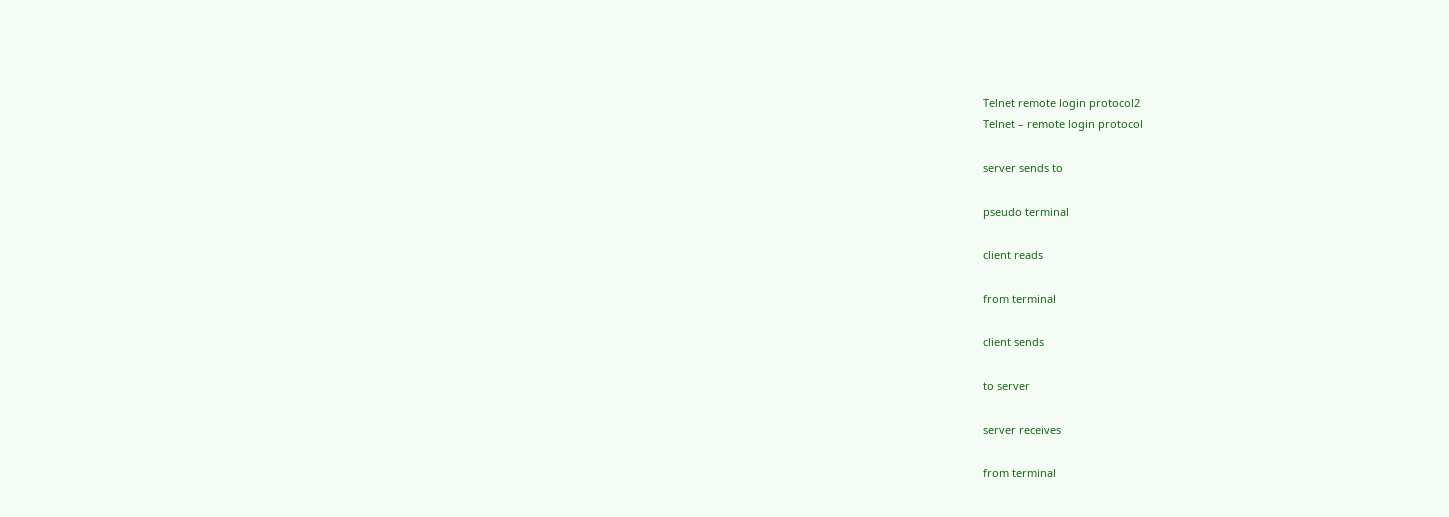Telnet remote login protocol2
Telnet – remote login protocol

server sends to

pseudo terminal

client reads

from terminal

client sends

to server

server receives

from terminal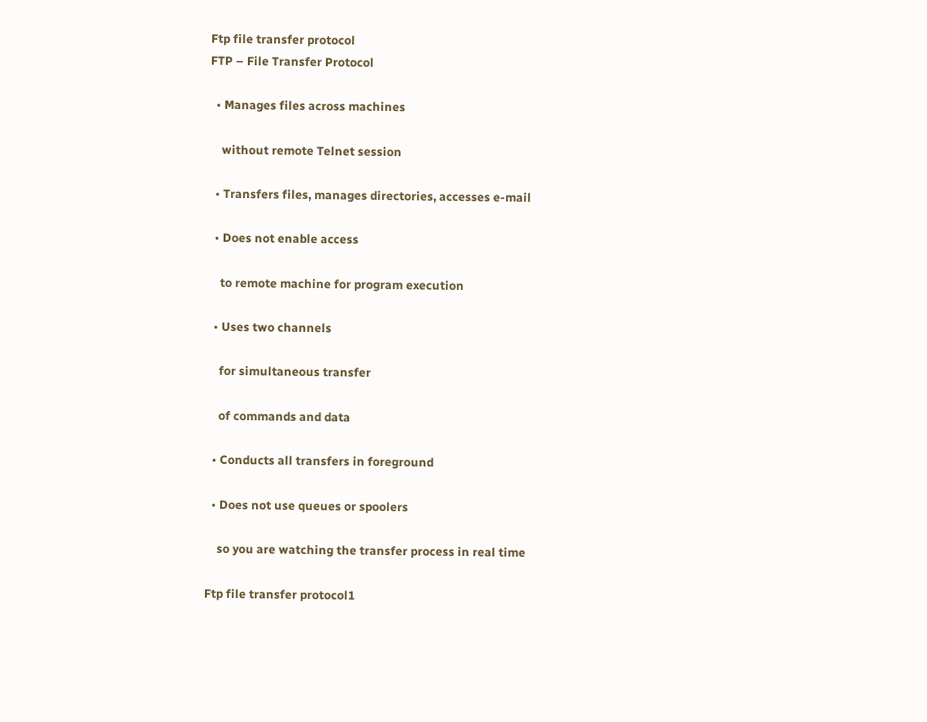Ftp file transfer protocol
FTP – File Transfer Protocol

  • Manages files across machines

    without remote Telnet session

  • Transfers files, manages directories, accesses e-mail

  • Does not enable access

    to remote machine for program execution

  • Uses two channels

    for simultaneous transfer

    of commands and data

  • Conducts all transfers in foreground

  • Does not use queues or spoolers

    so you are watching the transfer process in real time

Ftp file transfer protocol1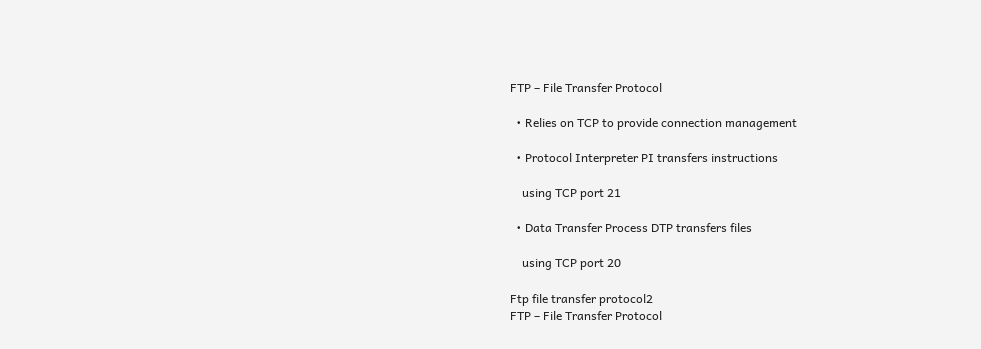FTP – File Transfer Protocol

  • Relies on TCP to provide connection management

  • Protocol Interpreter PI transfers instructions

    using TCP port 21

  • Data Transfer Process DTP transfers files

    using TCP port 20

Ftp file transfer protocol2
FTP – File Transfer Protocol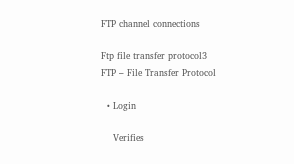FTP channel connections

Ftp file transfer protocol3
FTP – File Transfer Protocol

  • Login

    Verifies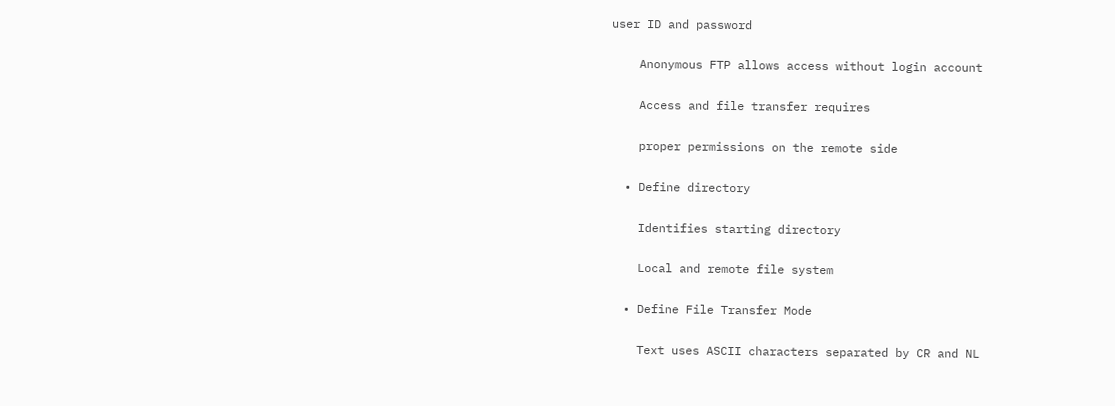user ID and password

    Anonymous FTP allows access without login account

    Access and file transfer requires

    proper permissions on the remote side

  • Define directory

    Identifies starting directory

    Local and remote file system

  • Define File Transfer Mode

    Text uses ASCII characters separated by CR and NL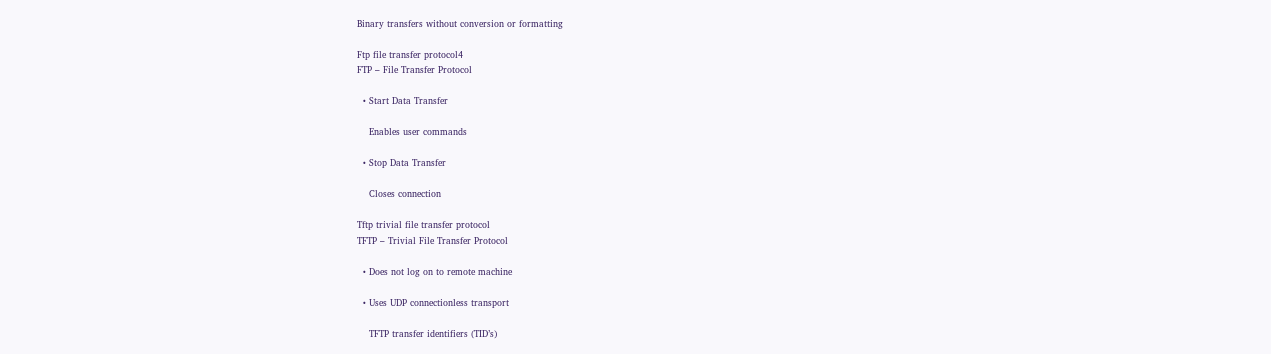Binary transfers without conversion or formatting

Ftp file transfer protocol4
FTP – File Transfer Protocol

  • Start Data Transfer

    Enables user commands

  • Stop Data Transfer

    Closes connection

Tftp trivial file transfer protocol
TFTP – Trivial File Transfer Protocol

  • Does not log on to remote machine

  • Uses UDP connectionless transport

    TFTP transfer identifiers (TID’s)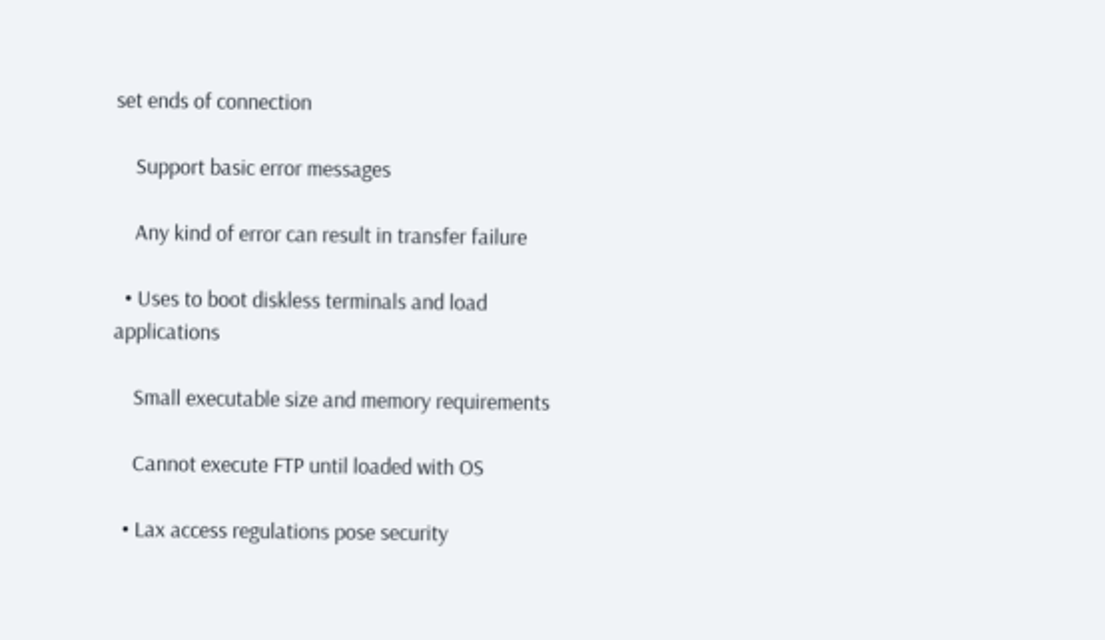set ends of connection

    Support basic error messages

    Any kind of error can result in transfer failure

  • Uses to boot diskless terminals and load applications

    Small executable size and memory requirements

    Cannot execute FTP until loaded with OS

  • Lax access regulations pose security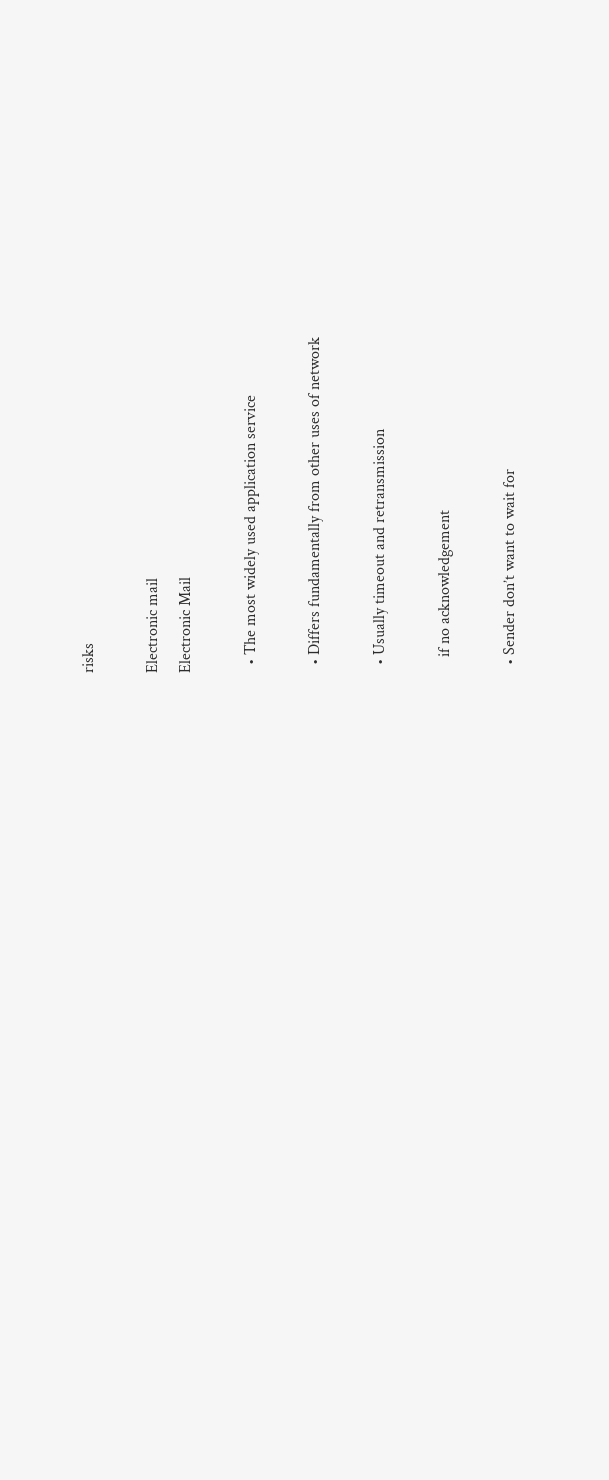risks

Electronic mail
Electronic Mail

  • The most widely used application service

  • Differs fundamentally from other uses of network

  • Usually timeout and retransmission

    if no acknowledgement

  • Sender don’t want to wait for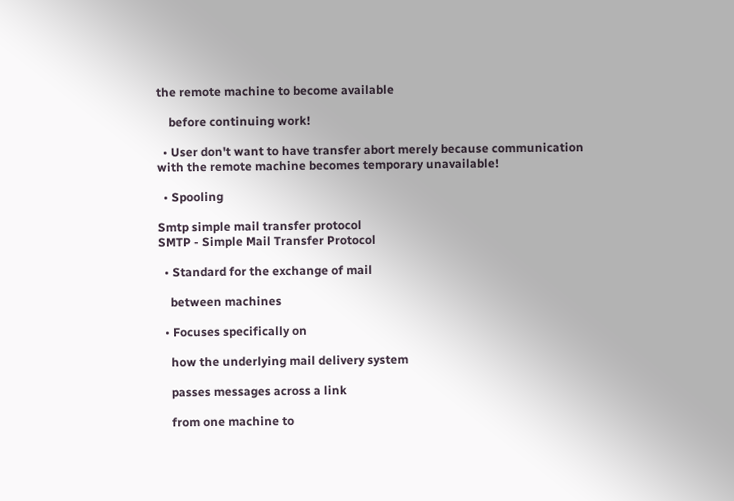the remote machine to become available

    before continuing work!

  • User don't want to have transfer abort merely because communication with the remote machine becomes temporary unavailable!

  • Spooling

Smtp simple mail transfer protocol
SMTP - Simple Mail Transfer Protocol

  • Standard for the exchange of mail

    between machines

  • Focuses specifically on

    how the underlying mail delivery system

    passes messages across a link

    from one machine to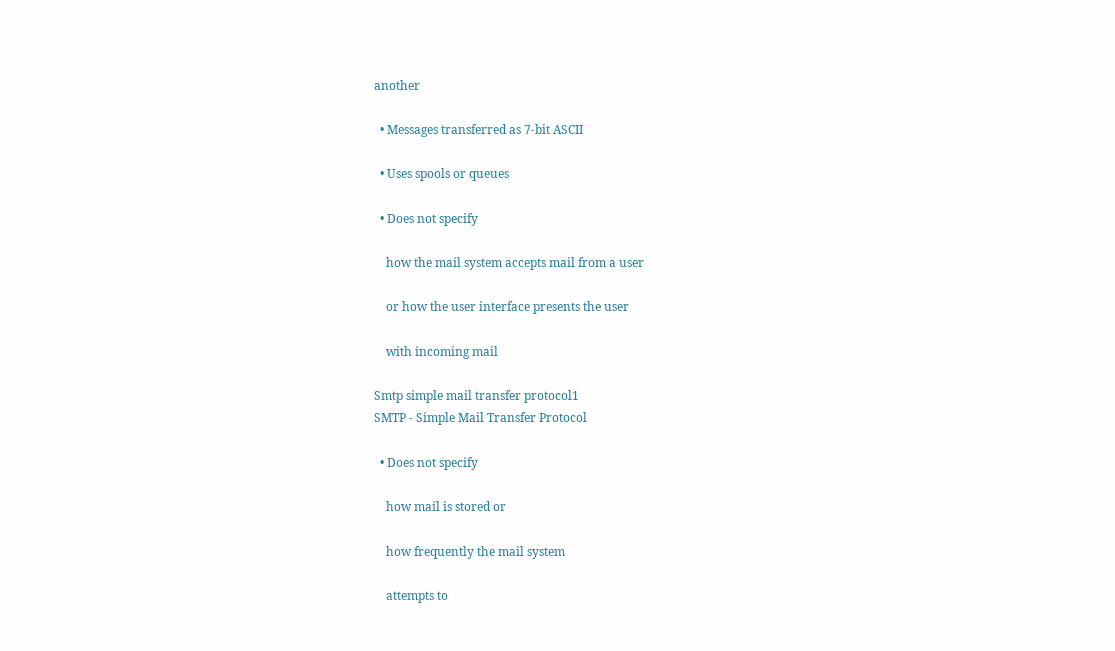another

  • Messages transferred as 7-bit ASCII

  • Uses spools or queues

  • Does not specify

    how the mail system accepts mail from a user

    or how the user interface presents the user

    with incoming mail

Smtp simple mail transfer protocol1
SMTP - Simple Mail Transfer Protocol

  • Does not specify

    how mail is stored or

    how frequently the mail system

    attempts to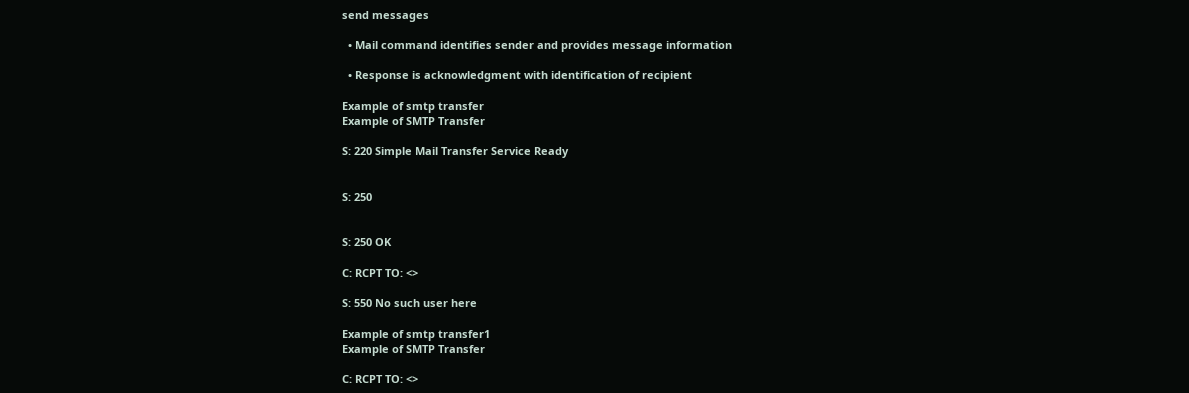send messages

  • Mail command identifies sender and provides message information

  • Response is acknowledgment with identification of recipient

Example of smtp transfer
Example of SMTP Transfer

S: 220 Simple Mail Transfer Service Ready


S: 250


S: 250 OK

C: RCPT TO: <>

S: 550 No such user here

Example of smtp transfer1
Example of SMTP Transfer

C: RCPT TO: <>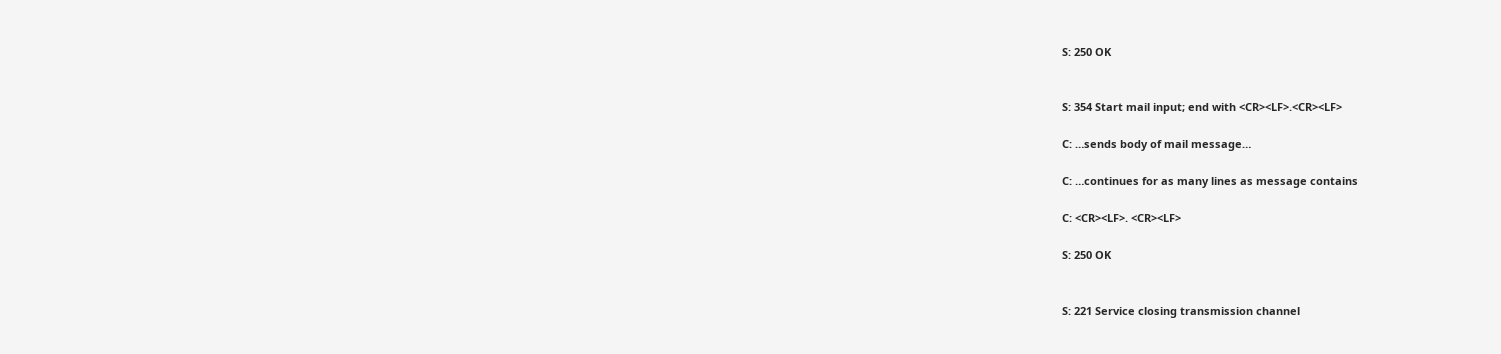S: 250 OK


S: 354 Start mail input; end with <CR><LF>.<CR><LF>

C: …sends body of mail message…

C: …continues for as many lines as message contains

C: <CR><LF>. <CR><LF>

S: 250 OK


S: 221 Service closing transmission channel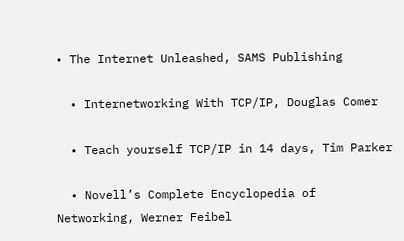• The Internet Unleashed, SAMS Publishing

  • Internetworking With TCP/IP, Douglas Comer

  • Teach yourself TCP/IP in 14 days, Tim Parker

  • Novell’s Complete Encyclopedia of Networking, Werner Feibel